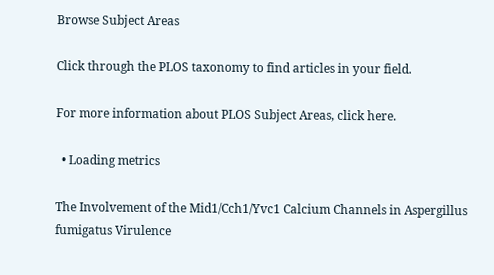Browse Subject Areas

Click through the PLOS taxonomy to find articles in your field.

For more information about PLOS Subject Areas, click here.

  • Loading metrics

The Involvement of the Mid1/Cch1/Yvc1 Calcium Channels in Aspergillus fumigatus Virulence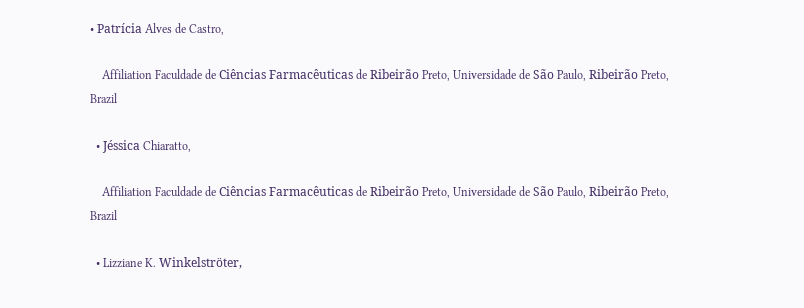• Patrícia Alves de Castro,

    Affiliation Faculdade de Ciências Farmacêuticas de Ribeirão Preto, Universidade de São Paulo, Ribeirão Preto, Brazil

  • Jéssica Chiaratto,

    Affiliation Faculdade de Ciências Farmacêuticas de Ribeirão Preto, Universidade de São Paulo, Ribeirão Preto, Brazil

  • Lizziane K. Winkelströter,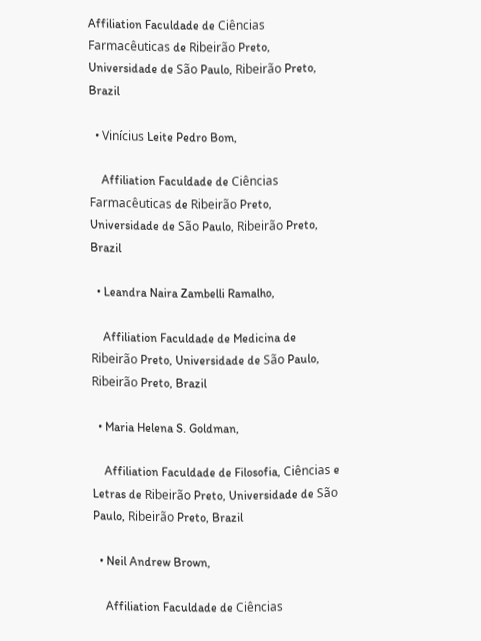Affiliation Faculdade de Ciências Farmacêuticas de Ribeirão Preto, Universidade de São Paulo, Ribeirão Preto, Brazil

  • Vinícius Leite Pedro Bom,

    Affiliation Faculdade de Ciências Farmacêuticas de Ribeirão Preto, Universidade de São Paulo, Ribeirão Preto, Brazil

  • Leandra Naira Zambelli Ramalho,

    Affiliation Faculdade de Medicina de Ribeirão Preto, Universidade de São Paulo, Ribeirão Preto, Brazil

  • Maria Helena S. Goldman,

    Affiliation Faculdade de Filosofia, Ciências e Letras de Ribeirão Preto, Universidade de São Paulo, Ribeirão Preto, Brazil

  • Neil Andrew Brown,

    Affiliation Faculdade de Ciências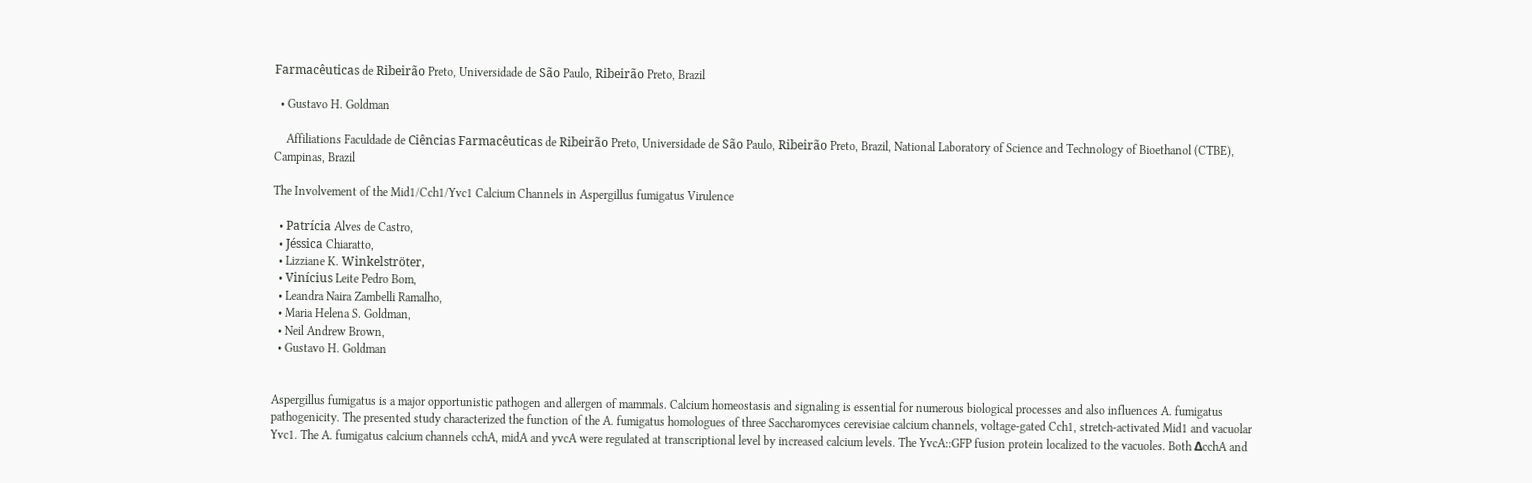Farmacêuticas de Ribeirão Preto, Universidade de São Paulo, Ribeirão Preto, Brazil

  • Gustavo H. Goldman

    Affiliations Faculdade de Ciências Farmacêuticas de Ribeirão Preto, Universidade de São Paulo, Ribeirão Preto, Brazil, National Laboratory of Science and Technology of Bioethanol (CTBE), Campinas, Brazil

The Involvement of the Mid1/Cch1/Yvc1 Calcium Channels in Aspergillus fumigatus Virulence

  • Patrícia Alves de Castro,
  • Jéssica Chiaratto,
  • Lizziane K. Winkelströter,
  • Vinícius Leite Pedro Bom,
  • Leandra Naira Zambelli Ramalho,
  • Maria Helena S. Goldman,
  • Neil Andrew Brown,
  • Gustavo H. Goldman


Aspergillus fumigatus is a major opportunistic pathogen and allergen of mammals. Calcium homeostasis and signaling is essential for numerous biological processes and also influences A. fumigatus pathogenicity. The presented study characterized the function of the A. fumigatus homologues of three Saccharomyces cerevisiae calcium channels, voltage-gated Cch1, stretch-activated Mid1 and vacuolar Yvc1. The A. fumigatus calcium channels cchA, midA and yvcA were regulated at transcriptional level by increased calcium levels. The YvcA::GFP fusion protein localized to the vacuoles. Both ΔcchA and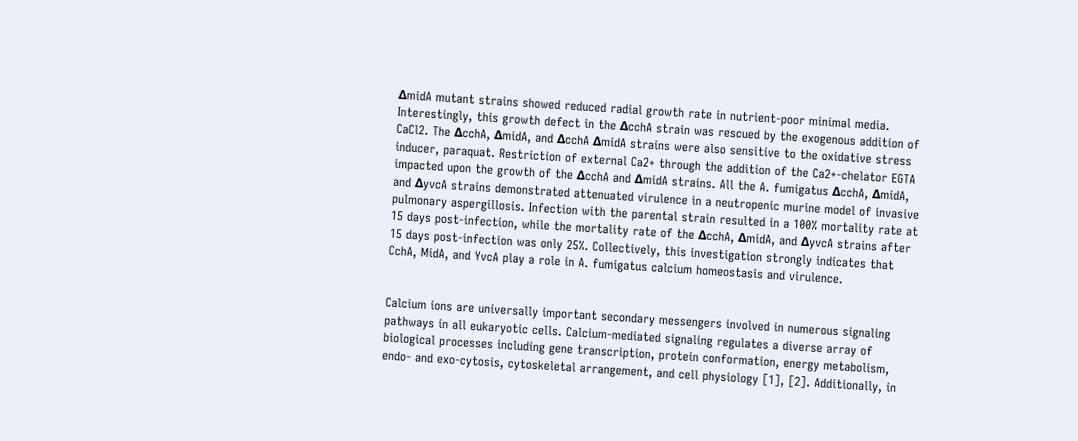ΔmidA mutant strains showed reduced radial growth rate in nutrient-poor minimal media. Interestingly, this growth defect in the ΔcchA strain was rescued by the exogenous addition of CaCl2. The ΔcchA, ΔmidA, and ΔcchA ΔmidA strains were also sensitive to the oxidative stress inducer, paraquat. Restriction of external Ca2+ through the addition of the Ca2+-chelator EGTA impacted upon the growth of the ΔcchA and ΔmidA strains. All the A. fumigatus ΔcchA, ΔmidA, and ΔyvcA strains demonstrated attenuated virulence in a neutropenic murine model of invasive pulmonary aspergillosis. Infection with the parental strain resulted in a 100% mortality rate at 15 days post-infection, while the mortality rate of the ΔcchA, ΔmidA, and ΔyvcA strains after 15 days post-infection was only 25%. Collectively, this investigation strongly indicates that CchA, MidA, and YvcA play a role in A. fumigatus calcium homeostasis and virulence.


Calcium ions are universally important secondary messengers involved in numerous signaling pathways in all eukaryotic cells. Calcium-mediated signaling regulates a diverse array of biological processes including gene transcription, protein conformation, energy metabolism, endo- and exo-cytosis, cytoskeletal arrangement, and cell physiology [1], [2]. Additionally, in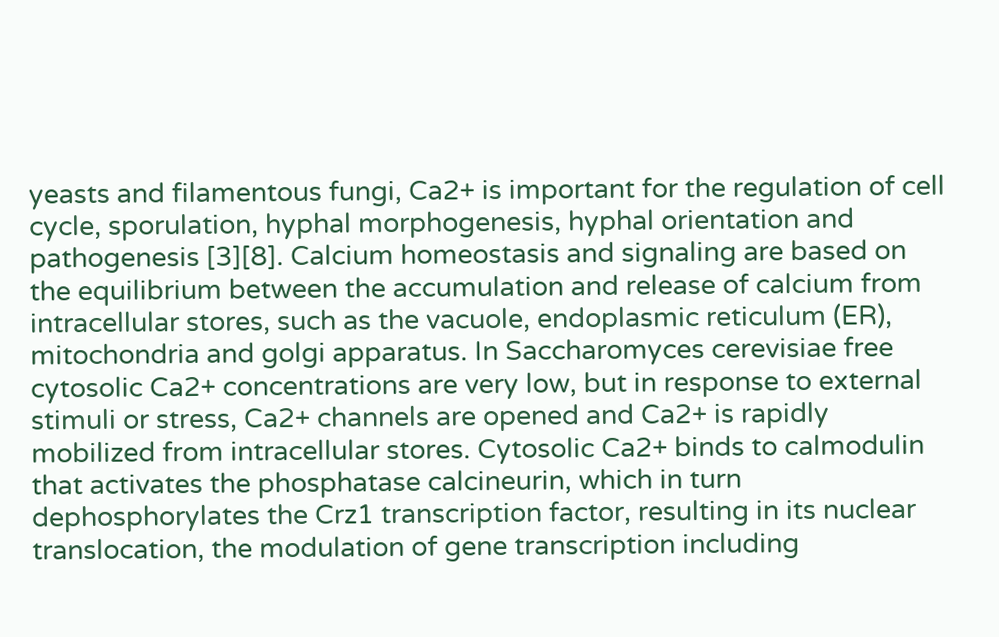yeasts and filamentous fungi, Ca2+ is important for the regulation of cell cycle, sporulation, hyphal morphogenesis, hyphal orientation and pathogenesis [3][8]. Calcium homeostasis and signaling are based on the equilibrium between the accumulation and release of calcium from intracellular stores, such as the vacuole, endoplasmic reticulum (ER), mitochondria and golgi apparatus. In Saccharomyces cerevisiae free cytosolic Ca2+ concentrations are very low, but in response to external stimuli or stress, Ca2+ channels are opened and Ca2+ is rapidly mobilized from intracellular stores. Cytosolic Ca2+ binds to calmodulin that activates the phosphatase calcineurin, which in turn dephosphorylates the Crz1 transcription factor, resulting in its nuclear translocation, the modulation of gene transcription including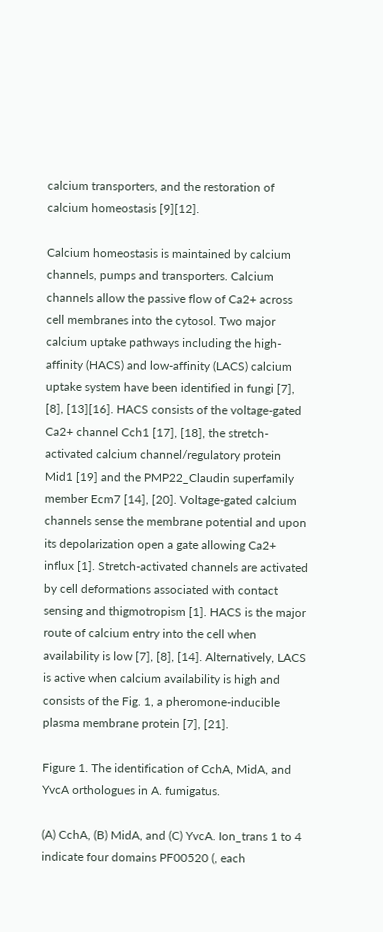calcium transporters, and the restoration of calcium homeostasis [9][12].

Calcium homeostasis is maintained by calcium channels, pumps and transporters. Calcium channels allow the passive flow of Ca2+ across cell membranes into the cytosol. Two major calcium uptake pathways including the high-affinity (HACS) and low-affinity (LACS) calcium uptake system have been identified in fungi [7], [8], [13][16]. HACS consists of the voltage-gated Ca2+ channel Cch1 [17], [18], the stretch-activated calcium channel/regulatory protein Mid1 [19] and the PMP22_Claudin superfamily member Ecm7 [14], [20]. Voltage-gated calcium channels sense the membrane potential and upon its depolarization open a gate allowing Ca2+ influx [1]. Stretch-activated channels are activated by cell deformations associated with contact sensing and thigmotropism [1]. HACS is the major route of calcium entry into the cell when availability is low [7], [8], [14]. Alternatively, LACS is active when calcium availability is high and consists of the Fig. 1, a pheromone-inducible plasma membrane protein [7], [21].

Figure 1. The identification of CchA, MidA, and YvcA orthologues in A. fumigatus.

(A) CchA, (B) MidA, and (C) YvcA. Ion_trans 1 to 4 indicate four domains PF00520 (, each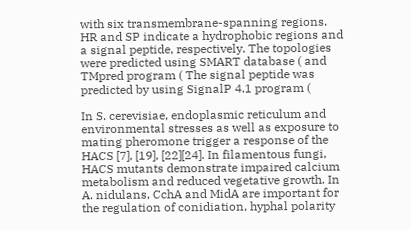with six transmembrane-spanning regions. HR and SP indicate a hydrophobic regions and a signal peptide, respectively. The topologies were predicted using SMART database ( and TMpred program ( The signal peptide was predicted by using SignalP 4.1 program (

In S. cerevisiae, endoplasmic reticulum and environmental stresses as well as exposure to mating pheromone trigger a response of the HACS [7], [19], [22][24]. In filamentous fungi, HACS mutants demonstrate impaired calcium metabolism and reduced vegetative growth. In A. nidulans, CchA and MidA are important for the regulation of conidiation, hyphal polarity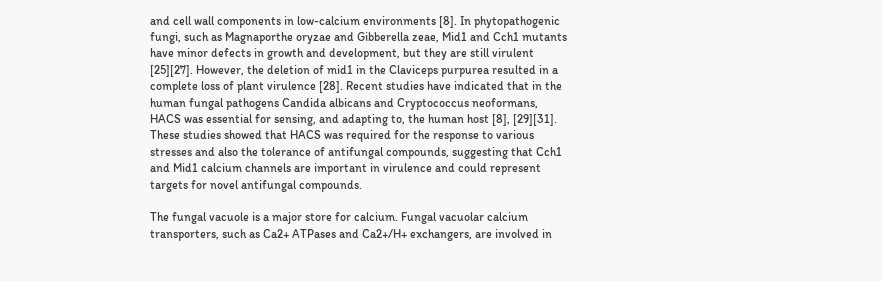and cell wall components in low-calcium environments [8]. In phytopathogenic fungi, such as Magnaporthe oryzae and Gibberella zeae, Mid1 and Cch1 mutants have minor defects in growth and development, but they are still virulent [25][27]. However, the deletion of mid1 in the Claviceps purpurea resulted in a complete loss of plant virulence [28]. Recent studies have indicated that in the human fungal pathogens Candida albicans and Cryptococcus neoformans, HACS was essential for sensing, and adapting to, the human host [8], [29][31]. These studies showed that HACS was required for the response to various stresses and also the tolerance of antifungal compounds, suggesting that Cch1 and Mid1 calcium channels are important in virulence and could represent targets for novel antifungal compounds.

The fungal vacuole is a major store for calcium. Fungal vacuolar calcium transporters, such as Ca2+ ATPases and Ca2+/H+ exchangers, are involved in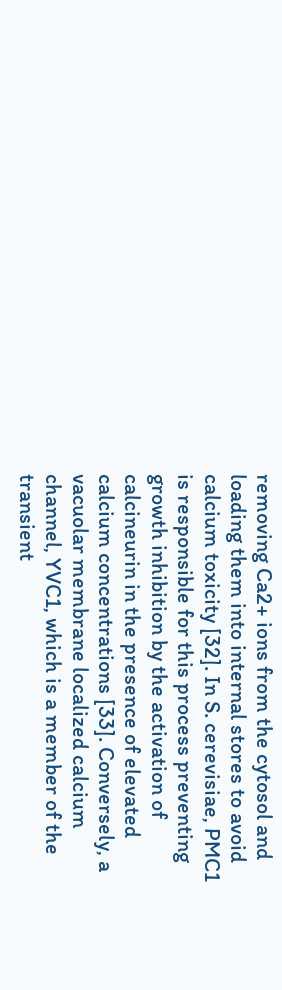removing Ca2+ ions from the cytosol and loading them into internal stores to avoid calcium toxicity [32]. In S. cerevisiae, PMC1 is responsible for this process preventing growth inhibition by the activation of calcineurin in the presence of elevated calcium concentrations [33]. Conversely, a vacuolar membrane localized calcium channel, YVC1, which is a member of the transient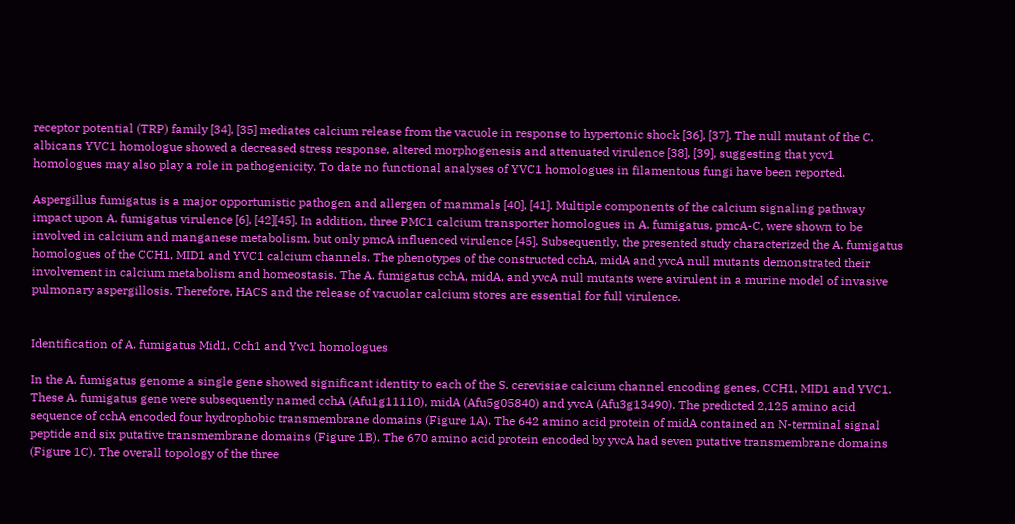receptor potential (TRP) family [34], [35] mediates calcium release from the vacuole in response to hypertonic shock [36], [37]. The null mutant of the C. albicans YVC1 homologue showed a decreased stress response, altered morphogenesis and attenuated virulence [38], [39], suggesting that ycv1 homologues may also play a role in pathogenicity. To date no functional analyses of YVC1 homologues in filamentous fungi have been reported.

Aspergillus fumigatus is a major opportunistic pathogen and allergen of mammals [40], [41]. Multiple components of the calcium signaling pathway impact upon A. fumigatus virulence [6], [42][45]. In addition, three PMC1 calcium transporter homologues in A. fumigatus, pmcA-C, were shown to be involved in calcium and manganese metabolism, but only pmcA influenced virulence [45]. Subsequently, the presented study characterized the A. fumigatus homologues of the CCH1, MID1 and YVC1 calcium channels. The phenotypes of the constructed cchA, midA and yvcA null mutants demonstrated their involvement in calcium metabolism and homeostasis. The A. fumigatus cchA, midA, and yvcA null mutants were avirulent in a murine model of invasive pulmonary aspergillosis. Therefore, HACS and the release of vacuolar calcium stores are essential for full virulence.


Identification of A. fumigatus Mid1, Cch1 and Yvc1 homologues

In the A. fumigatus genome a single gene showed significant identity to each of the S. cerevisiae calcium channel encoding genes, CCH1, MID1 and YVC1. These A. fumigatus gene were subsequently named cchA (Afu1g11110), midA (Afu5g05840) and yvcA (Afu3g13490). The predicted 2,125 amino acid sequence of cchA encoded four hydrophobic transmembrane domains (Figure 1A). The 642 amino acid protein of midA contained an N-terminal signal peptide and six putative transmembrane domains (Figure 1B). The 670 amino acid protein encoded by yvcA had seven putative transmembrane domains (Figure 1C). The overall topology of the three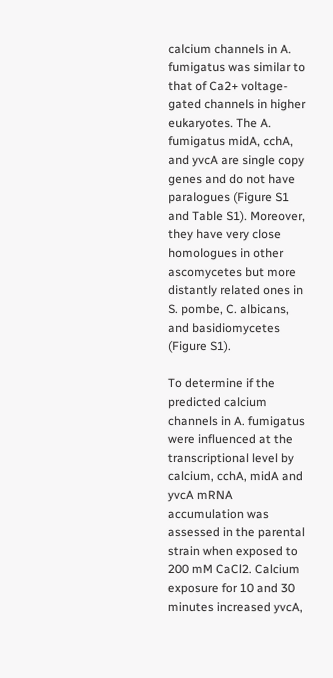calcium channels in A. fumigatus was similar to that of Ca2+ voltage-gated channels in higher eukaryotes. The A. fumigatus midA, cchA, and yvcA are single copy genes and do not have paralogues (Figure S1 and Table S1). Moreover, they have very close homologues in other ascomycetes but more distantly related ones in S. pombe, C. albicans, and basidiomycetes (Figure S1).

To determine if the predicted calcium channels in A. fumigatus were influenced at the transcriptional level by calcium, cchA, midA and yvcA mRNA accumulation was assessed in the parental strain when exposed to 200 mM CaCl2. Calcium exposure for 10 and 30 minutes increased yvcA,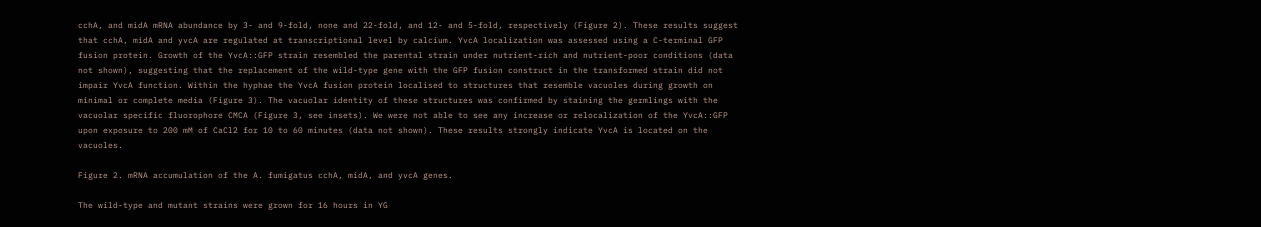cchA, and midA mRNA abundance by 3- and 9-fold, none and 22-fold, and 12- and 5-fold, respectively (Figure 2). These results suggest that cchA, midA and yvcA are regulated at transcriptional level by calcium. YvcA localization was assessed using a C-terminal GFP fusion protein. Growth of the YvcA::GFP strain resembled the parental strain under nutrient-rich and nutrient-poor conditions (data not shown), suggesting that the replacement of the wild-type gene with the GFP fusion construct in the transformed strain did not impair YvcA function. Within the hyphae the YvcA fusion protein localised to structures that resemble vacuoles during growth on minimal or complete media (Figure 3). The vacuolar identity of these structures was confirmed by staining the germlings with the vacuolar specific fluorophore CMCA (Figure 3, see insets). We were not able to see any increase or relocalization of the YvcA::GFP upon exposure to 200 mM of CaCl2 for 10 to 60 minutes (data not shown). These results strongly indicate YvcA is located on the vacuoles.

Figure 2. mRNA accumulation of the A. fumigatus cchA, midA, and yvcA genes.

The wild-type and mutant strains were grown for 16 hours in YG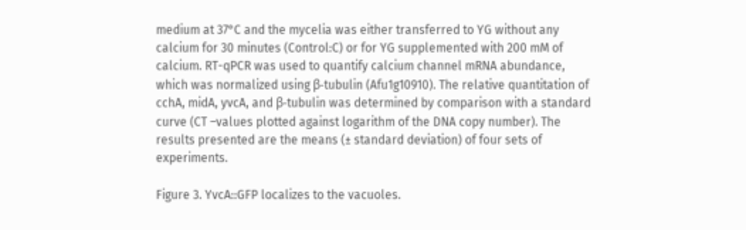medium at 37°C and the mycelia was either transferred to YG without any calcium for 30 minutes (Control:C) or for YG supplemented with 200 mM of calcium. RT-qPCR was used to quantify calcium channel mRNA abundance, which was normalized using β-tubulin (Afu1g10910). The relative quantitation of cchA, midA, yvcA, and β-tubulin was determined by comparison with a standard curve (CT –values plotted against logarithm of the DNA copy number). The results presented are the means (± standard deviation) of four sets of experiments.

Figure 3. YvcA::GFP localizes to the vacuoles.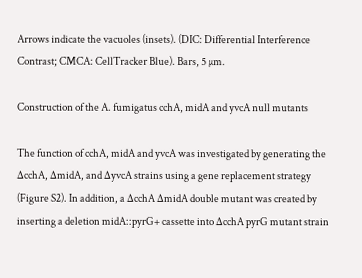Arrows indicate the vacuoles (insets). (DIC: Differential Interference Contrast; CMCA: CellTracker Blue). Bars, 5 µm.

Construction of the A. fumigatus cchA, midA and yvcA null mutants

The function of cchA, midA and yvcA was investigated by generating the ΔcchA, ΔmidA, and ΔyvcA strains using a gene replacement strategy (Figure S2). In addition, a ΔcchA ΔmidA double mutant was created by inserting a deletion midA::pyrG+ cassette into ΔcchA pyrG mutant strain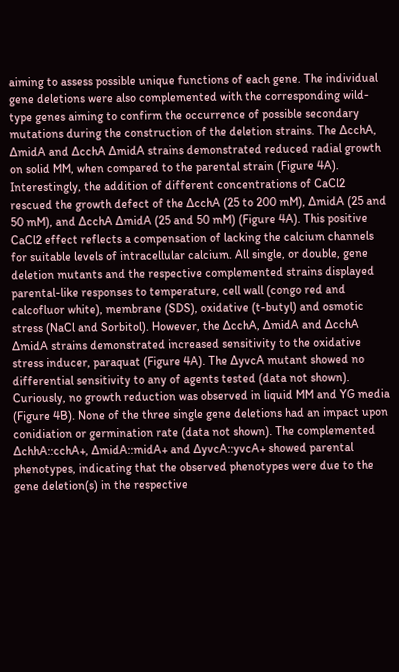aiming to assess possible unique functions of each gene. The individual gene deletions were also complemented with the corresponding wild-type genes aiming to confirm the occurrence of possible secondary mutations during the construction of the deletion strains. The ΔcchA, ΔmidA and ΔcchA ΔmidA strains demonstrated reduced radial growth on solid MM, when compared to the parental strain (Figure 4A). Interestingly, the addition of different concentrations of CaCl2 rescued the growth defect of the ΔcchA (25 to 200 mM), ΔmidA (25 and 50 mM), and ΔcchA ΔmidA (25 and 50 mM) (Figure 4A). This positive CaCl2 effect reflects a compensation of lacking the calcium channels for suitable levels of intracellular calcium. All single, or double, gene deletion mutants and the respective complemented strains displayed parental-like responses to temperature, cell wall (congo red and calcofluor white), membrane (SDS), oxidative (t-butyl) and osmotic stress (NaCl and Sorbitol). However, the ΔcchA, ΔmidA and ΔcchA ΔmidA strains demonstrated increased sensitivity to the oxidative stress inducer, paraquat (Figure 4A). The ΔyvcA mutant showed no differential sensitivity to any of agents tested (data not shown). Curiously, no growth reduction was observed in liquid MM and YG media (Figure 4B). None of the three single gene deletions had an impact upon conidiation or germination rate (data not shown). The complemented ΔchhA::cchA+, ΔmidA::midA+ and ΔyvcA::yvcA+ showed parental phenotypes, indicating that the observed phenotypes were due to the gene deletion(s) in the respective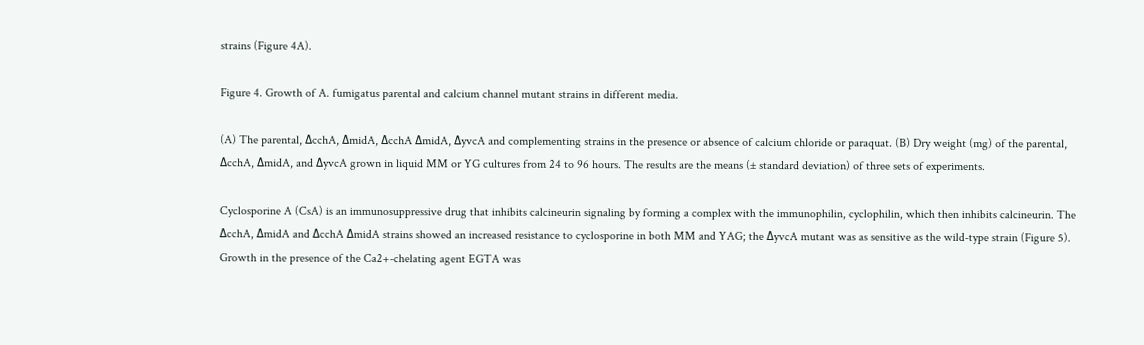strains (Figure 4A).

Figure 4. Growth of A. fumigatus parental and calcium channel mutant strains in different media.

(A) The parental, ΔcchA, ΔmidA, ΔcchA ΔmidA, ΔyvcA and complementing strains in the presence or absence of calcium chloride or paraquat. (B) Dry weight (mg) of the parental, ΔcchA, ΔmidA, and ΔyvcA grown in liquid MM or YG cultures from 24 to 96 hours. The results are the means (± standard deviation) of three sets of experiments.

Cyclosporine A (CsA) is an immunosuppressive drug that inhibits calcineurin signaling by forming a complex with the immunophilin, cyclophilin, which then inhibits calcineurin. The ΔcchA, ΔmidA and ΔcchA ΔmidA strains showed an increased resistance to cyclosporine in both MM and YAG; the ΔyvcA mutant was as sensitive as the wild-type strain (Figure 5). Growth in the presence of the Ca2+-chelating agent EGTA was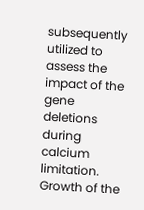subsequently utilized to assess the impact of the gene deletions during calcium limitation. Growth of the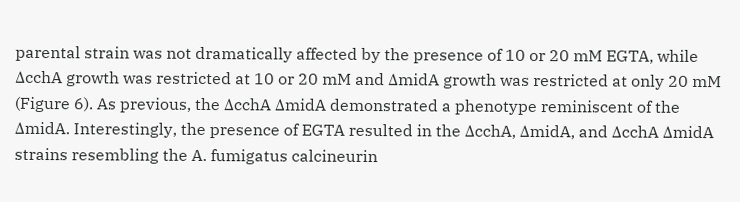parental strain was not dramatically affected by the presence of 10 or 20 mM EGTA, while ΔcchA growth was restricted at 10 or 20 mM and ΔmidA growth was restricted at only 20 mM (Figure 6). As previous, the ΔcchA ΔmidA demonstrated a phenotype reminiscent of the ΔmidA. Interestingly, the presence of EGTA resulted in the ΔcchA, ΔmidA, and ΔcchA ΔmidA strains resembling the A. fumigatus calcineurin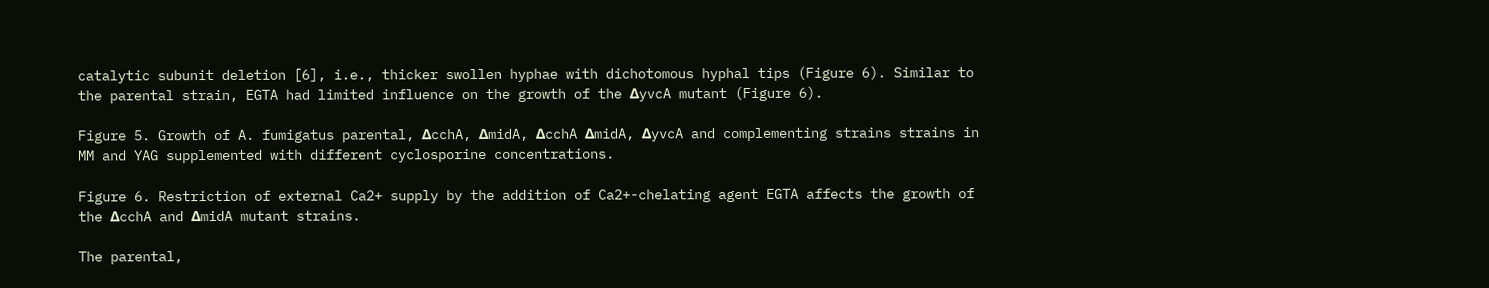catalytic subunit deletion [6], i.e., thicker swollen hyphae with dichotomous hyphal tips (Figure 6). Similar to the parental strain, EGTA had limited influence on the growth of the ΔyvcA mutant (Figure 6).

Figure 5. Growth of A. fumigatus parental, ΔcchA, ΔmidA, ΔcchA ΔmidA, ΔyvcA and complementing strains strains in MM and YAG supplemented with different cyclosporine concentrations.

Figure 6. Restriction of external Ca2+ supply by the addition of Ca2+-chelating agent EGTA affects the growth of the ΔcchA and ΔmidA mutant strains.

The parental,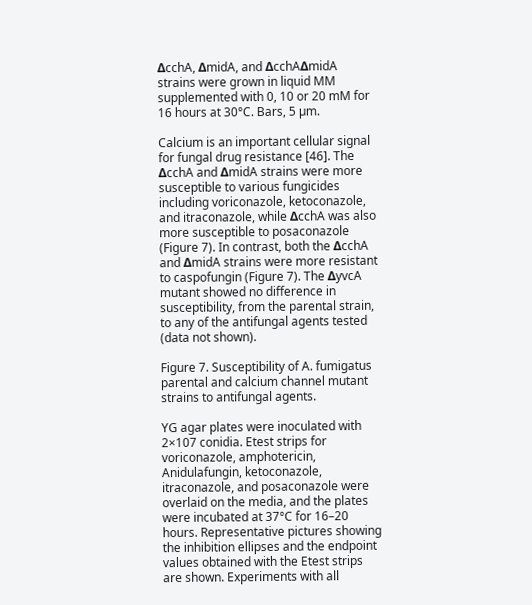ΔcchA, ΔmidA, and ΔcchAΔmidA strains were grown in liquid MM supplemented with 0, 10 or 20 mM for 16 hours at 30°C. Bars, 5 µm.

Calcium is an important cellular signal for fungal drug resistance [46]. The ΔcchA and ΔmidA strains were more susceptible to various fungicides including voriconazole, ketoconazole, and itraconazole, while ΔcchA was also more susceptible to posaconazole (Figure 7). In contrast, both the ΔcchA and ΔmidA strains were more resistant to caspofungin (Figure 7). The ΔyvcA mutant showed no difference in susceptibility, from the parental strain, to any of the antifungal agents tested (data not shown).

Figure 7. Susceptibility of A. fumigatus parental and calcium channel mutant strains to antifungal agents.

YG agar plates were inoculated with 2×107 conidia. Etest strips for voriconazole, amphotericin, Anidulafungin, ketoconazole, itraconazole, and posaconazole were overlaid on the media, and the plates were incubated at 37°C for 16–20 hours. Representative pictures showing the inhibition ellipses and the endpoint values obtained with the Etest strips are shown. Experiments with all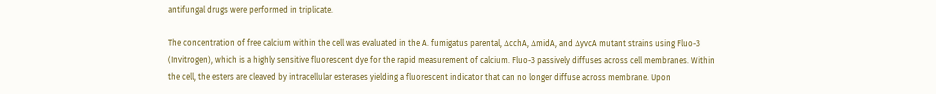antifungal drugs were performed in triplicate.

The concentration of free calcium within the cell was evaluated in the A. fumigatus parental, ΔcchA, ΔmidA, and ΔyvcA mutant strains using Fluo-3 (Invitrogen), which is a highly sensitive fluorescent dye for the rapid measurement of calcium. Fluo-3 passively diffuses across cell membranes. Within the cell, the esters are cleaved by intracellular esterases yielding a fluorescent indicator that can no longer diffuse across membrane. Upon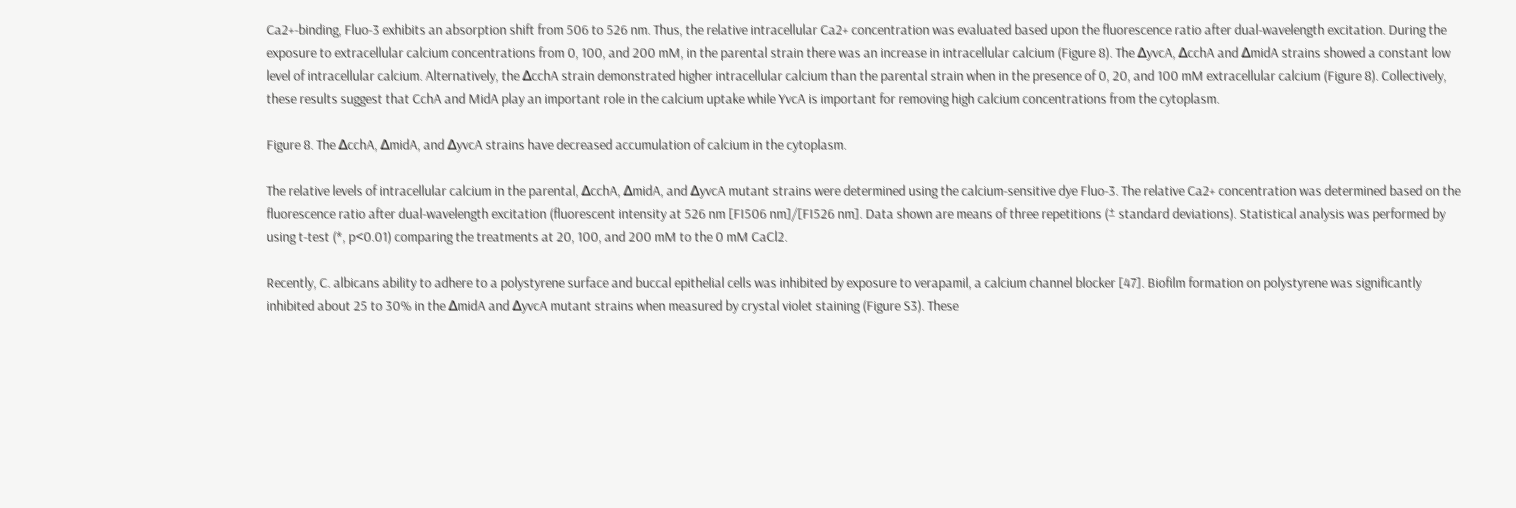Ca2+-binding, Fluo-3 exhibits an absorption shift from 506 to 526 nm. Thus, the relative intracellular Ca2+ concentration was evaluated based upon the fluorescence ratio after dual-wavelength excitation. During the exposure to extracellular calcium concentrations from 0, 100, and 200 mM, in the parental strain there was an increase in intracellular calcium (Figure 8). The ΔyvcA, ΔcchA and ΔmidA strains showed a constant low level of intracellular calcium. Alternatively, the ΔcchA strain demonstrated higher intracellular calcium than the parental strain when in the presence of 0, 20, and 100 mM extracellular calcium (Figure 8). Collectively, these results suggest that CchA and MidA play an important role in the calcium uptake while YvcA is important for removing high calcium concentrations from the cytoplasm.

Figure 8. The ΔcchA, ΔmidA, and ΔyvcA strains have decreased accumulation of calcium in the cytoplasm.

The relative levels of intracellular calcium in the parental, ΔcchA, ΔmidA, and ΔyvcA mutant strains were determined using the calcium-sensitive dye Fluo-3. The relative Ca2+ concentration was determined based on the fluorescence ratio after dual-wavelength excitation (fluorescent intensity at 526 nm [FI506 nm]/[FI526 nm]. Data shown are means of three repetitions (± standard deviations). Statistical analysis was performed by using t-test (*, p<0.01) comparing the treatments at 20, 100, and 200 mM to the 0 mM CaCl2.

Recently, C. albicans ability to adhere to a polystyrene surface and buccal epithelial cells was inhibited by exposure to verapamil, a calcium channel blocker [47]. Biofilm formation on polystyrene was significantly inhibited about 25 to 30% in the ΔmidA and ΔyvcA mutant strains when measured by crystal violet staining (Figure S3). These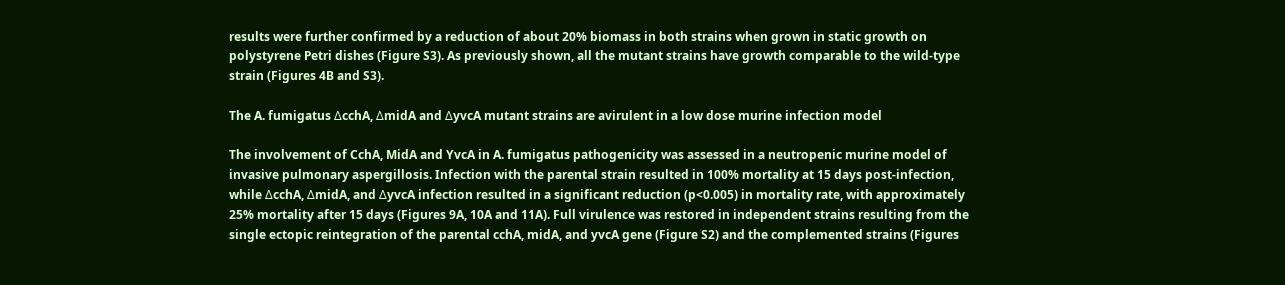results were further confirmed by a reduction of about 20% biomass in both strains when grown in static growth on polystyrene Petri dishes (Figure S3). As previously shown, all the mutant strains have growth comparable to the wild-type strain (Figures 4B and S3).

The A. fumigatus ΔcchA, ΔmidA and ΔyvcA mutant strains are avirulent in a low dose murine infection model

The involvement of CchA, MidA and YvcA in A. fumigatus pathogenicity was assessed in a neutropenic murine model of invasive pulmonary aspergillosis. Infection with the parental strain resulted in 100% mortality at 15 days post-infection, while ΔcchA, ΔmidA, and ΔyvcA infection resulted in a significant reduction (p<0.005) in mortality rate, with approximately 25% mortality after 15 days (Figures 9A, 10A and 11A). Full virulence was restored in independent strains resulting from the single ectopic reintegration of the parental cchA, midA, and yvcA gene (Figure S2) and the complemented strains (Figures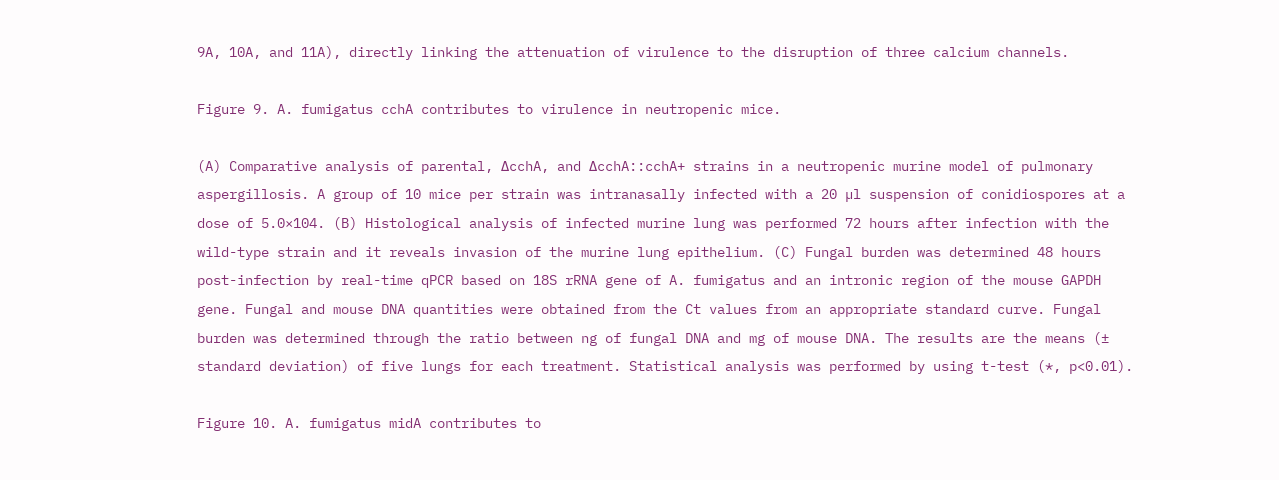9A, 10A, and 11A), directly linking the attenuation of virulence to the disruption of three calcium channels.

Figure 9. A. fumigatus cchA contributes to virulence in neutropenic mice.

(A) Comparative analysis of parental, ΔcchA, and ΔcchA::cchA+ strains in a neutropenic murine model of pulmonary aspergillosis. A group of 10 mice per strain was intranasally infected with a 20 µl suspension of conidiospores at a dose of 5.0×104. (B) Histological analysis of infected murine lung was performed 72 hours after infection with the wild-type strain and it reveals invasion of the murine lung epithelium. (C) Fungal burden was determined 48 hours post-infection by real-time qPCR based on 18S rRNA gene of A. fumigatus and an intronic region of the mouse GAPDH gene. Fungal and mouse DNA quantities were obtained from the Ct values from an appropriate standard curve. Fungal burden was determined through the ratio between ng of fungal DNA and mg of mouse DNA. The results are the means (± standard deviation) of five lungs for each treatment. Statistical analysis was performed by using t-test (*, p<0.01).

Figure 10. A. fumigatus midA contributes to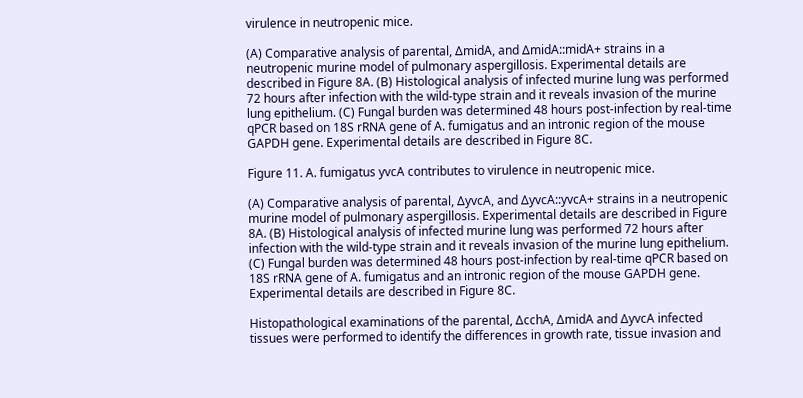virulence in neutropenic mice.

(A) Comparative analysis of parental, ΔmidA, and ΔmidA::midA+ strains in a neutropenic murine model of pulmonary aspergillosis. Experimental details are described in Figure 8A. (B) Histological analysis of infected murine lung was performed 72 hours after infection with the wild-type strain and it reveals invasion of the murine lung epithelium. (C) Fungal burden was determined 48 hours post-infection by real-time qPCR based on 18S rRNA gene of A. fumigatus and an intronic region of the mouse GAPDH gene. Experimental details are described in Figure 8C.

Figure 11. A. fumigatus yvcA contributes to virulence in neutropenic mice.

(A) Comparative analysis of parental, ΔyvcA, and ΔyvcA::yvcA+ strains in a neutropenic murine model of pulmonary aspergillosis. Experimental details are described in Figure 8A. (B) Histological analysis of infected murine lung was performed 72 hours after infection with the wild-type strain and it reveals invasion of the murine lung epithelium. (C) Fungal burden was determined 48 hours post-infection by real-time qPCR based on 18S rRNA gene of A. fumigatus and an intronic region of the mouse GAPDH gene. Experimental details are described in Figure 8C.

Histopathological examinations of the parental, ΔcchA, ΔmidA and ΔyvcA infected tissues were performed to identify the differences in growth rate, tissue invasion and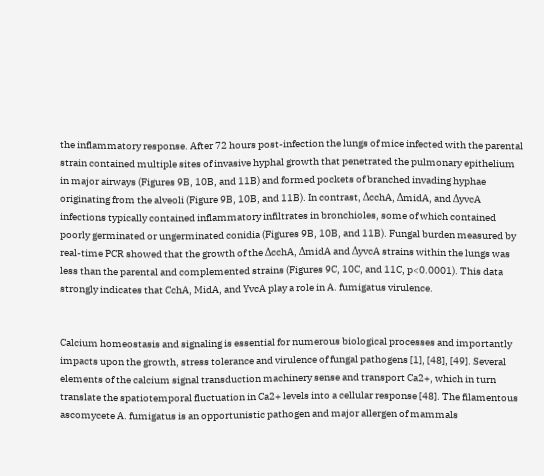the inflammatory response. After 72 hours post-infection the lungs of mice infected with the parental strain contained multiple sites of invasive hyphal growth that penetrated the pulmonary epithelium in major airways (Figures 9B, 10B, and 11B) and formed pockets of branched invading hyphae originating from the alveoli (Figure 9B, 10B, and 11B). In contrast, ΔcchA, ΔmidA, and ΔyvcA infections typically contained inflammatory infiltrates in bronchioles, some of which contained poorly germinated or ungerminated conidia (Figures 9B, 10B, and 11B). Fungal burden measured by real-time PCR showed that the growth of the ΔcchA, ΔmidA and ΔyvcA strains within the lungs was less than the parental and complemented strains (Figures 9C, 10C, and 11C, p<0.0001). This data strongly indicates that CchA, MidA, and YvcA play a role in A. fumigatus virulence.


Calcium homeostasis and signaling is essential for numerous biological processes and importantly impacts upon the growth, stress tolerance and virulence of fungal pathogens [1], [48], [49]. Several elements of the calcium signal transduction machinery sense and transport Ca2+, which in turn translate the spatiotemporal fluctuation in Ca2+ levels into a cellular response [48]. The filamentous ascomycete A. fumigatus is an opportunistic pathogen and major allergen of mammals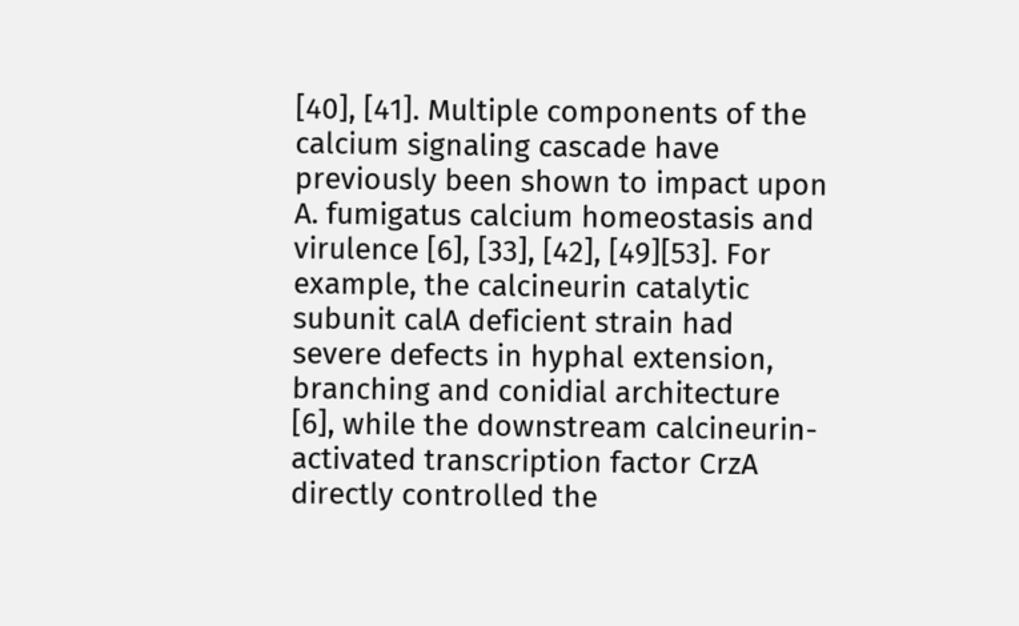[40], [41]. Multiple components of the calcium signaling cascade have previously been shown to impact upon A. fumigatus calcium homeostasis and virulence [6], [33], [42], [49][53]. For example, the calcineurin catalytic subunit calA deficient strain had severe defects in hyphal extension, branching and conidial architecture [6], while the downstream calcineurin-activated transcription factor CrzA directly controlled the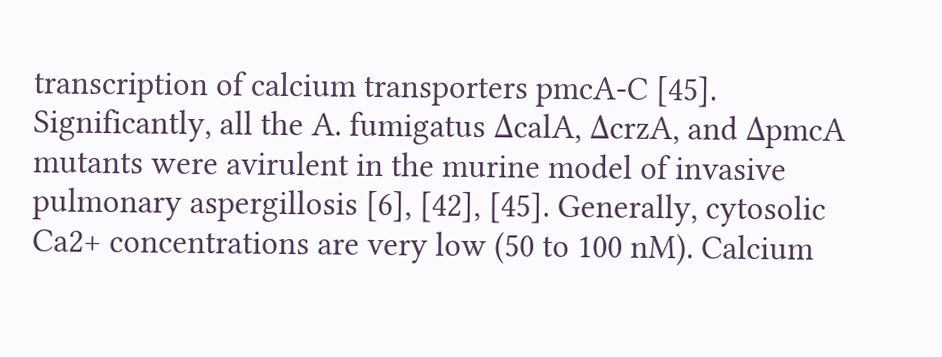transcription of calcium transporters pmcA-C [45]. Significantly, all the A. fumigatus ΔcalA, ΔcrzA, and ΔpmcA mutants were avirulent in the murine model of invasive pulmonary aspergillosis [6], [42], [45]. Generally, cytosolic Ca2+ concentrations are very low (50 to 100 nM). Calcium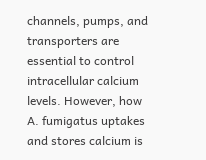channels, pumps, and transporters are essential to control intracellular calcium levels. However, how A. fumigatus uptakes and stores calcium is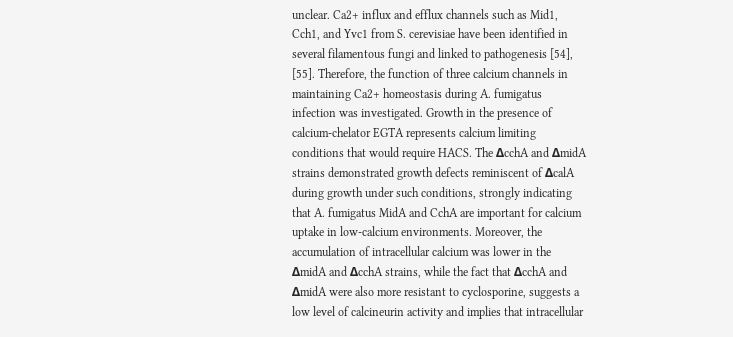unclear. Ca2+ influx and efflux channels such as Mid1, Cch1, and Yvc1 from S. cerevisiae have been identified in several filamentous fungi and linked to pathogenesis [54], [55]. Therefore, the function of three calcium channels in maintaining Ca2+ homeostasis during A. fumigatus infection was investigated. Growth in the presence of calcium-chelator EGTA represents calcium limiting conditions that would require HACS. The ΔcchA and ΔmidA strains demonstrated growth defects reminiscent of ΔcalA during growth under such conditions, strongly indicating that A. fumigatus MidA and CchA are important for calcium uptake in low-calcium environments. Moreover, the accumulation of intracellular calcium was lower in the ΔmidA and ΔcchA strains, while the fact that ΔcchA and ΔmidA were also more resistant to cyclosporine, suggests a low level of calcineurin activity and implies that intracellular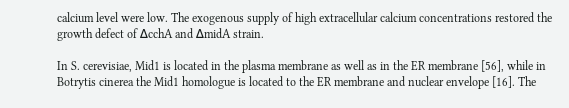calcium level were low. The exogenous supply of high extracellular calcium concentrations restored the growth defect of ΔcchA and ΔmidA strain.

In S. cerevisiae, Mid1 is located in the plasma membrane as well as in the ER membrane [56], while in Botrytis cinerea the Mid1 homologue is located to the ER membrane and nuclear envelope [16]. The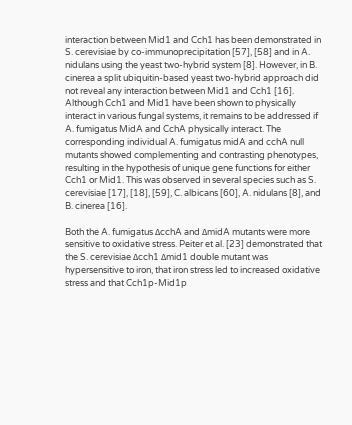interaction between Mid1 and Cch1 has been demonstrated in S. cerevisiae by co-immunoprecipitation [57], [58] and in A. nidulans using the yeast two-hybrid system [8]. However, in B. cinerea a split ubiquitin-based yeast two-hybrid approach did not reveal any interaction between Mid1 and Cch1 [16]. Although Cch1 and Mid1 have been shown to physically interact in various fungal systems, it remains to be addressed if A. fumigatus MidA and CchA physically interact. The corresponding individual A. fumigatus midA and cchA null mutants showed complementing and contrasting phenotypes, resulting in the hypothesis of unique gene functions for either Cch1 or Mid1. This was observed in several species such as S. cerevisiae [17], [18], [59], C. albicans [60], A. nidulans [8], and B. cinerea [16].

Both the A. fumigatus ΔcchA and ΔmidA mutants were more sensitive to oxidative stress. Peiter et al. [23] demonstrated that the S. cerevisiae Δcch1 Δmid1 double mutant was hypersensitive to iron, that iron stress led to increased oxidative stress and that Cch1p-Mid1p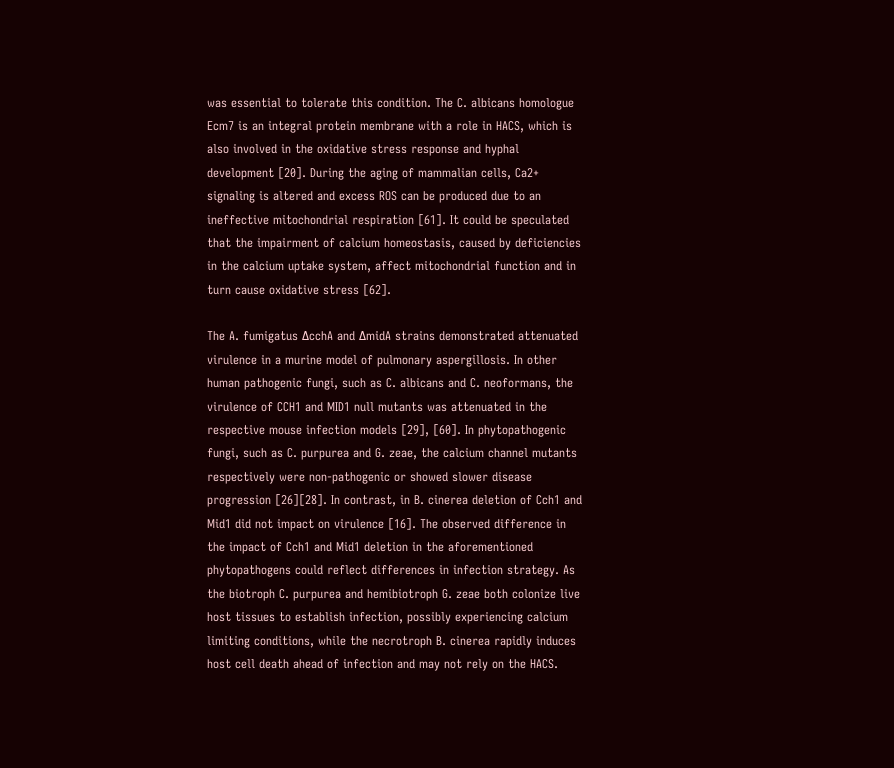was essential to tolerate this condition. The C. albicans homologue Ecm7 is an integral protein membrane with a role in HACS, which is also involved in the oxidative stress response and hyphal development [20]. During the aging of mammalian cells, Ca2+ signaling is altered and excess ROS can be produced due to an ineffective mitochondrial respiration [61]. It could be speculated that the impairment of calcium homeostasis, caused by deficiencies in the calcium uptake system, affect mitochondrial function and in turn cause oxidative stress [62].

The A. fumigatus ΔcchA and ΔmidA strains demonstrated attenuated virulence in a murine model of pulmonary aspergillosis. In other human pathogenic fungi, such as C. albicans and C. neoformans, the virulence of CCH1 and MID1 null mutants was attenuated in the respective mouse infection models [29], [60]. In phytopathogenic fungi, such as C. purpurea and G. zeae, the calcium channel mutants respectively were non-pathogenic or showed slower disease progression [26][28]. In contrast, in B. cinerea deletion of Cch1 and Mid1 did not impact on virulence [16]. The observed difference in the impact of Cch1 and Mid1 deletion in the aforementioned phytopathogens could reflect differences in infection strategy. As the biotroph C. purpurea and hemibiotroph G. zeae both colonize live host tissues to establish infection, possibly experiencing calcium limiting conditions, while the necrotroph B. cinerea rapidly induces host cell death ahead of infection and may not rely on the HACS.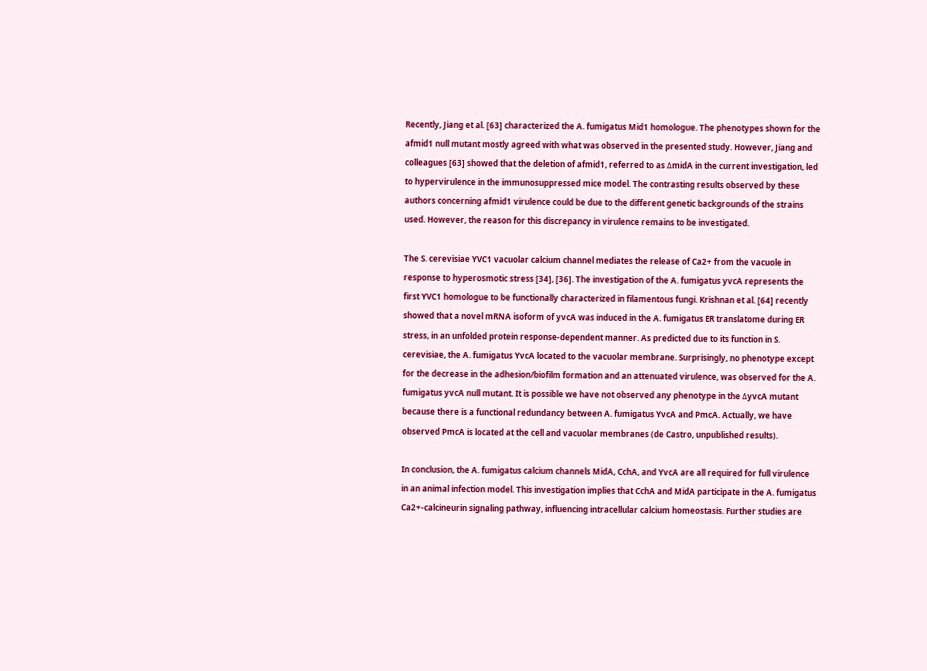Recently, Jiang et al. [63] characterized the A. fumigatus Mid1 homologue. The phenotypes shown for the afmid1 null mutant mostly agreed with what was observed in the presented study. However, Jiang and colleagues [63] showed that the deletion of afmid1, referred to as ΔmidA in the current investigation, led to hypervirulence in the immunosuppressed mice model. The contrasting results observed by these authors concerning afmid1 virulence could be due to the different genetic backgrounds of the strains used. However, the reason for this discrepancy in virulence remains to be investigated.

The S. cerevisiae YVC1 vacuolar calcium channel mediates the release of Ca2+ from the vacuole in response to hyperosmotic stress [34], [36]. The investigation of the A. fumigatus yvcA represents the first YVC1 homologue to be functionally characterized in filamentous fungi. Krishnan et al. [64] recently showed that a novel mRNA isoform of yvcA was induced in the A. fumigatus ER translatome during ER stress, in an unfolded protein response-dependent manner. As predicted due to its function in S. cerevisiae, the A. fumigatus YvcA located to the vacuolar membrane. Surprisingly, no phenotype except for the decrease in the adhesion/biofilm formation and an attenuated virulence, was observed for the A. fumigatus yvcA null mutant. It is possible we have not observed any phenotype in the ΔyvcA mutant because there is a functional redundancy between A. fumigatus YvcA and PmcA. Actually, we have observed PmcA is located at the cell and vacuolar membranes (de Castro, unpublished results).

In conclusion, the A. fumigatus calcium channels MidA, CchA, and YvcA are all required for full virulence in an animal infection model. This investigation implies that CchA and MidA participate in the A. fumigatus Ca2+-calcineurin signaling pathway, influencing intracellular calcium homeostasis. Further studies are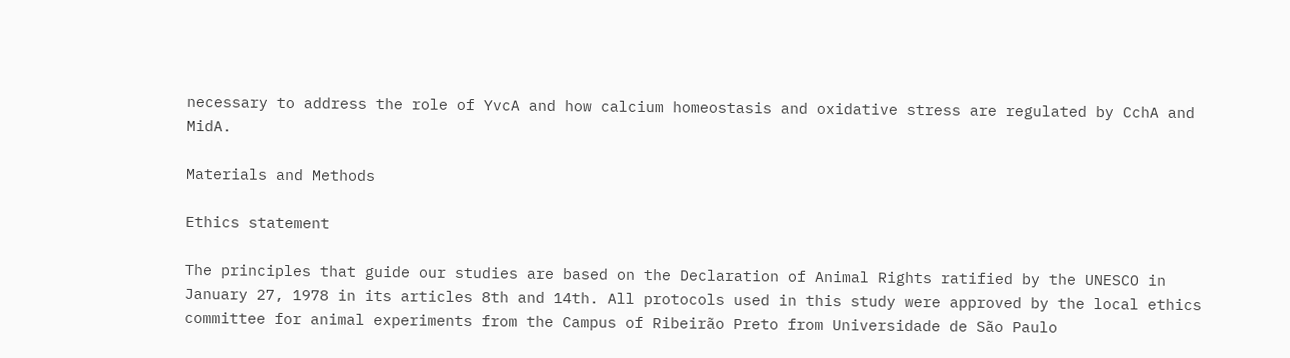necessary to address the role of YvcA and how calcium homeostasis and oxidative stress are regulated by CchA and MidA.

Materials and Methods

Ethics statement

The principles that guide our studies are based on the Declaration of Animal Rights ratified by the UNESCO in January 27, 1978 in its articles 8th and 14th. All protocols used in this study were approved by the local ethics committee for animal experiments from the Campus of Ribeirão Preto from Universidade de São Paulo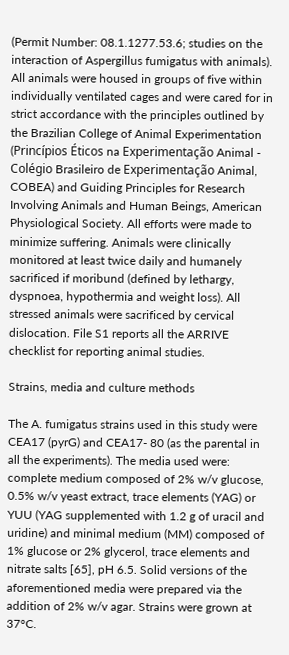(Permit Number: 08.1.1277.53.6; studies on the interaction of Aspergillus fumigatus with animals). All animals were housed in groups of five within individually ventilated cages and were cared for in strict accordance with the principles outlined by the Brazilian College of Animal Experimentation (Princípios Éticos na Experimentação Animal - Colégio Brasileiro de Experimentação Animal, COBEA) and Guiding Principles for Research Involving Animals and Human Beings, American Physiological Society. All efforts were made to minimize suffering. Animals were clinically monitored at least twice daily and humanely sacrificed if moribund (defined by lethargy, dyspnoea, hypothermia and weight loss). All stressed animals were sacrificed by cervical dislocation. File S1 reports all the ARRIVE checklist for reporting animal studies.

Strains, media and culture methods

The A. fumigatus strains used in this study were CEA17 (pyrG) and CEA17- 80 (as the parental in all the experiments). The media used were: complete medium composed of 2% w/v glucose, 0.5% w/v yeast extract, trace elements (YAG) or YUU (YAG supplemented with 1.2 g of uracil and uridine) and minimal medium (MM) composed of 1% glucose or 2% glycerol, trace elements and nitrate salts [65], pH 6.5. Solid versions of the aforementioned media were prepared via the addition of 2% w/v agar. Strains were grown at 37°C.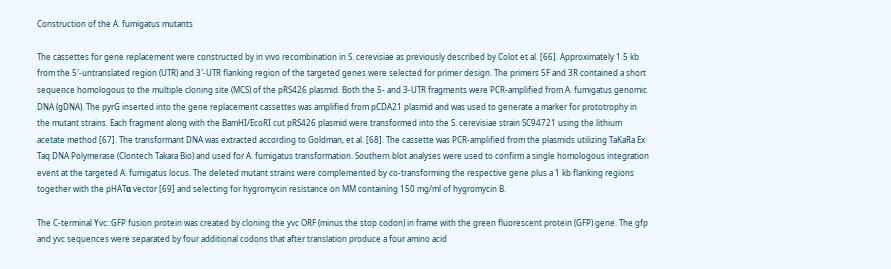Construction of the A. fumigatus mutants

The cassettes for gene replacement were constructed by in vivo recombination in S. cerevisiae as previously described by Colot et al. [66]. Approximately 1.5 kb from the 5′-untranslated region (UTR) and 3′-UTR flanking region of the targeted genes were selected for primer design. The primers 5F and 3R contained a short sequence homologous to the multiple cloning site (MCS) of the pRS426 plasmid. Both the 5- and 3-UTR fragments were PCR-amplified from A. fumigatus genomic DNA (gDNA). The pyrG inserted into the gene replacement cassettes was amplified from pCDA21 plasmid and was used to generate a marker for prototrophy in the mutant strains. Each fragment along with the BamHI/EcoRI cut pRS426 plasmid were transformed into the S. cerevisiae strain SC94721 using the lithium acetate method [67]. The transformant DNA was extracted according to Goldman, et al. [68]. The cassette was PCR-amplified from the plasmids utilizing TaKaRa Ex Taq DNA Polymerase (Clontech Takara Bio) and used for A. fumigatus transformation. Southern blot analyses were used to confirm a single homologous integration event at the targeted A. fumigatus locus. The deleted mutant strains were complemented by co-transforming the respective gene plus a 1 kb flanking regions together with the pHATα vector [69] and selecting for hygromycin resistance on MM containing 150 mg/ml of hygromycin B.

The C-terminal Yvc::GFP fusion protein was created by cloning the yvc ORF (minus the stop codon) in frame with the green fluorescent protein (GFP) gene. The gfp and yvc sequences were separated by four additional codons that after translation produce a four amino acid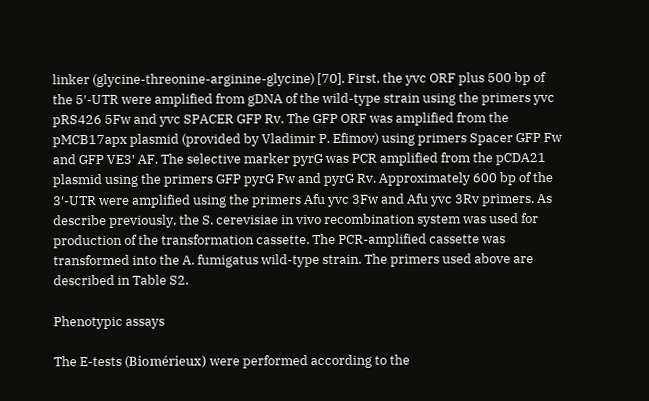linker (glycine-threonine-arginine-glycine) [70]. First, the yvc ORF plus 500 bp of the 5′-UTR were amplified from gDNA of the wild-type strain using the primers yvc pRS426 5Fw and yvc SPACER GFP Rv. The GFP ORF was amplified from the pMCB17apx plasmid (provided by Vladimir P. Efimov) using primers Spacer GFP Fw and GFP VE3′ AF. The selective marker pyrG was PCR amplified from the pCDA21 plasmid using the primers GFP pyrG Fw and pyrG Rv. Approximately 600 bp of the 3′-UTR were amplified using the primers Afu yvc 3Fw and Afu yvc 3Rv primers. As describe previously, the S. cerevisiae in vivo recombination system was used for production of the transformation cassette. The PCR-amplified cassette was transformed into the A. fumigatus wild-type strain. The primers used above are described in Table S2.

Phenotypic assays

The E-tests (Biomérieux) were performed according to the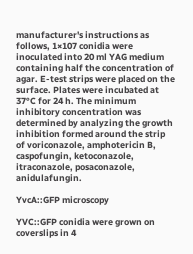manufacturer's instructions as follows, 1×107 conidia were inoculated into 20 ml YAG medium containing half the concentration of agar. E-test strips were placed on the surface. Plates were incubated at 37°C for 24 h. The minimum inhibitory concentration was determined by analyzing the growth inhibition formed around the strip of voriconazole, amphotericin B, caspofungin, ketoconazole, itraconazole, posaconazole, anidulafungin.

YvcA::GFP microscopy

YVC::GFP conidia were grown on coverslips in 4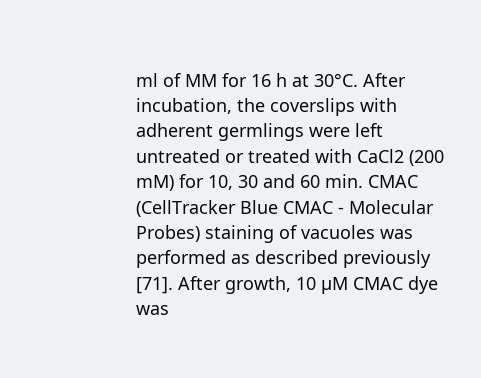ml of MM for 16 h at 30°C. After incubation, the coverslips with adherent germlings were left untreated or treated with CaCl2 (200 mM) for 10, 30 and 60 min. CMAC (CellTracker Blue CMAC - Molecular Probes) staining of vacuoles was performed as described previously [71]. After growth, 10 µM CMAC dye was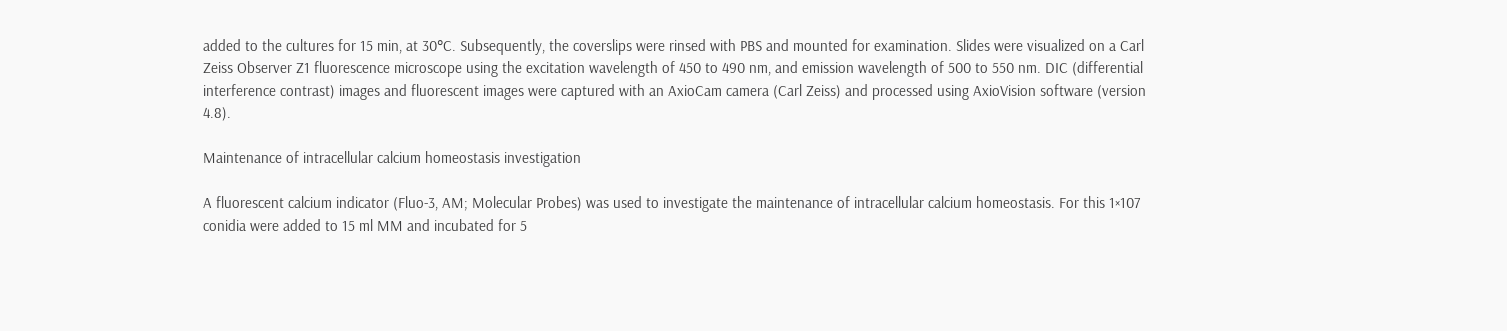added to the cultures for 15 min, at 30°C. Subsequently, the coverslips were rinsed with PBS and mounted for examination. Slides were visualized on a Carl Zeiss Observer Z1 fluorescence microscope using the excitation wavelength of 450 to 490 nm, and emission wavelength of 500 to 550 nm. DIC (differential interference contrast) images and fluorescent images were captured with an AxioCam camera (Carl Zeiss) and processed using AxioVision software (version 4.8).

Maintenance of intracellular calcium homeostasis investigation

A fluorescent calcium indicator (Fluo-3, AM; Molecular Probes) was used to investigate the maintenance of intracellular calcium homeostasis. For this 1×107 conidia were added to 15 ml MM and incubated for 5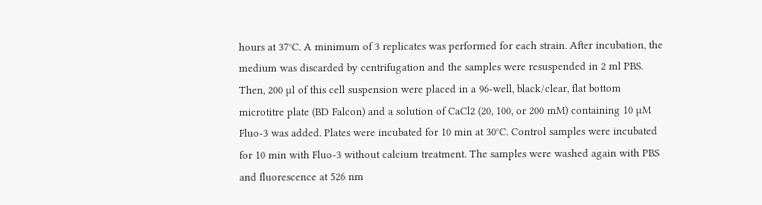hours at 37°C. A minimum of 3 replicates was performed for each strain. After incubation, the medium was discarded by centrifugation and the samples were resuspended in 2 ml PBS. Then, 200 µl of this cell suspension were placed in a 96-well, black/clear, flat bottom microtitre plate (BD Falcon) and a solution of CaCl2 (20, 100, or 200 mM) containing 10 µM Fluo-3 was added. Plates were incubated for 10 min at 30°C. Control samples were incubated for 10 min with Fluo-3 without calcium treatment. The samples were washed again with PBS and fluorescence at 526 nm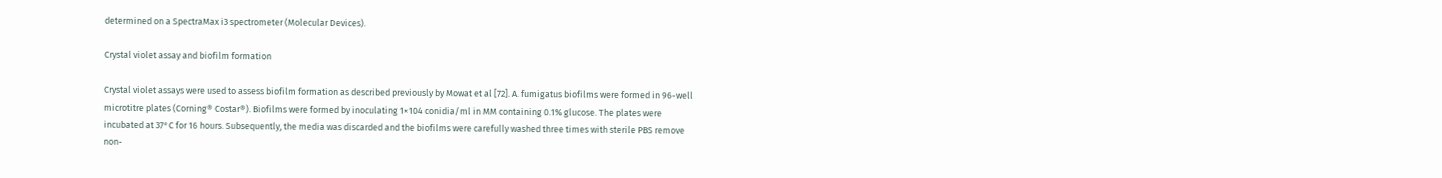determined on a SpectraMax i3 spectrometer (Molecular Devices).

Crystal violet assay and biofilm formation

Crystal violet assays were used to assess biofilm formation as described previously by Mowat et al [72]. A. fumigatus biofilms were formed in 96-well microtitre plates (Corning® Costar®). Biofilms were formed by inoculating 1×104 conidia/ml in MM containing 0.1% glucose. The plates were incubated at 37°C for 16 hours. Subsequently, the media was discarded and the biofilms were carefully washed three times with sterile PBS remove non-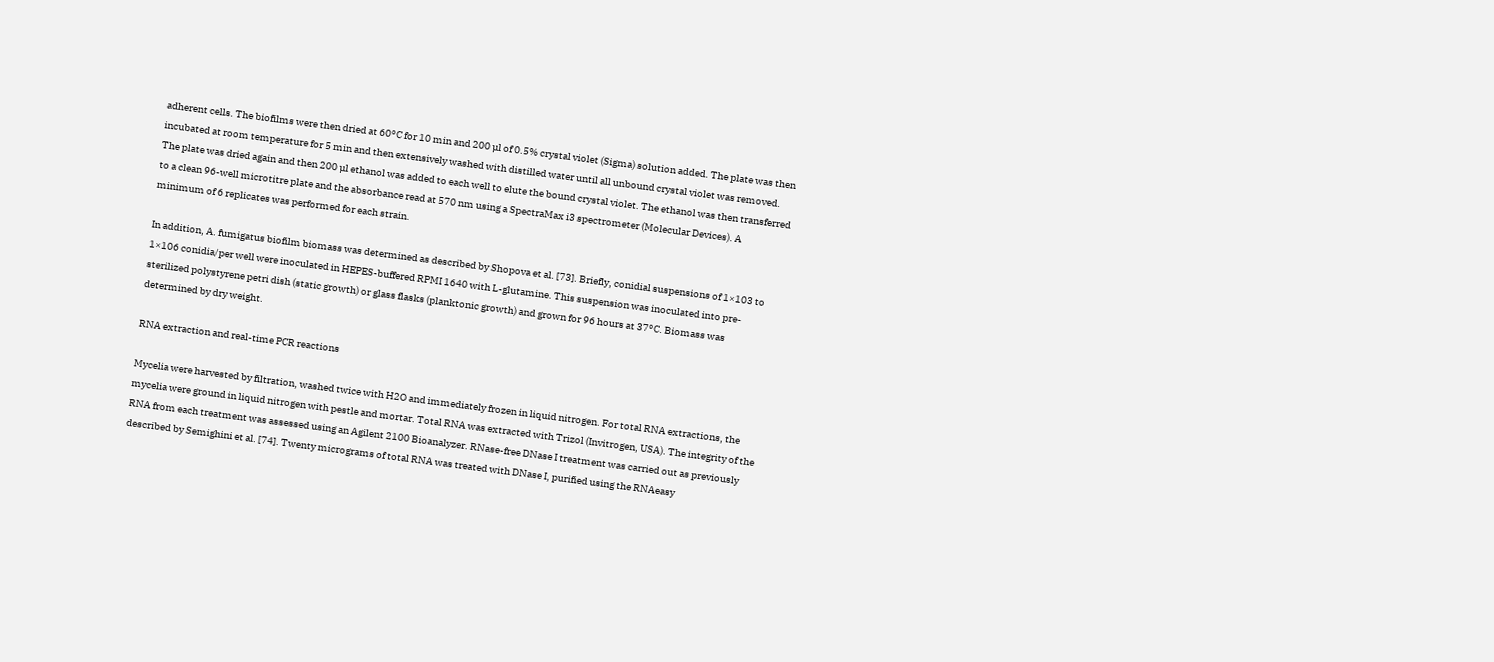adherent cells. The biofilms were then dried at 60°C for 10 min and 200 µl of 0.5% crystal violet (Sigma) solution added. The plate was then incubated at room temperature for 5 min and then extensively washed with distilled water until all unbound crystal violet was removed. The plate was dried again and then 200 µl ethanol was added to each well to elute the bound crystal violet. The ethanol was then transferred to a clean 96-well microtitre plate and the absorbance read at 570 nm using a SpectraMax i3 spectrometer (Molecular Devices). A minimum of 6 replicates was performed for each strain.

In addition, A. fumigatus biofilm biomass was determined as described by Shopova et al. [73]. Briefly, conidial suspensions of 1×103 to 1×106 conidia/per well were inoculated in HEPES-buffered RPMI 1640 with L-glutamine. This suspension was inoculated into pre-sterilized polystyrene petri dish (static growth) or glass flasks (planktonic growth) and grown for 96 hours at 37°C. Biomass was determined by dry weight.

RNA extraction and real-time PCR reactions

Mycelia were harvested by filtration, washed twice with H2O and immediately frozen in liquid nitrogen. For total RNA extractions, the mycelia were ground in liquid nitrogen with pestle and mortar. Total RNA was extracted with Trizol (Invitrogen, USA). The integrity of the RNA from each treatment was assessed using an Agilent 2100 Bioanalyzer. RNase-free DNase I treatment was carried out as previously described by Semighini et al. [74]. Twenty micrograms of total RNA was treated with DNase I, purified using the RNAeasy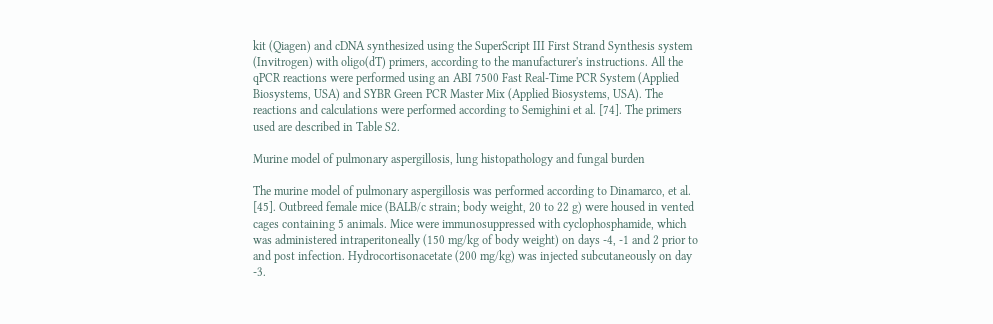kit (Qiagen) and cDNA synthesized using the SuperScript III First Strand Synthesis system (Invitrogen) with oligo(dT) primers, according to the manufacturer's instructions. All the qPCR reactions were performed using an ABI 7500 Fast Real-Time PCR System (Applied Biosystems, USA) and SYBR Green PCR Master Mix (Applied Biosystems, USA). The reactions and calculations were performed according to Semighini et al. [74]. The primers used are described in Table S2.

Murine model of pulmonary aspergillosis, lung histopathology and fungal burden

The murine model of pulmonary aspergillosis was performed according to Dinamarco, et al. [45]. Outbreed female mice (BALB/c strain; body weight, 20 to 22 g) were housed in vented cages containing 5 animals. Mice were immunosuppressed with cyclophosphamide, which was administered intraperitoneally (150 mg/kg of body weight) on days -4, -1 and 2 prior to and post infection. Hydrocortisonacetate (200 mg/kg) was injected subcutaneously on day -3.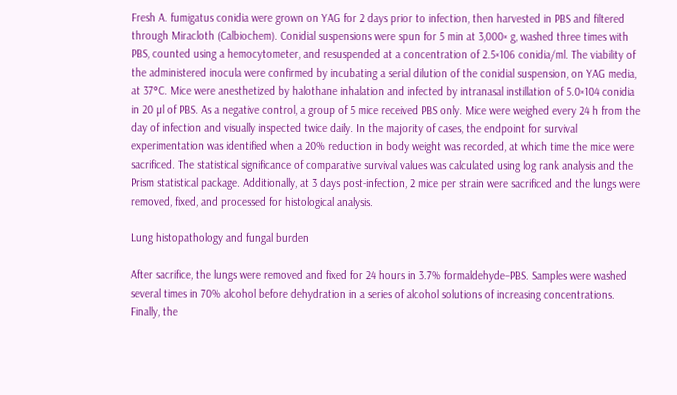Fresh A. fumigatus conidia were grown on YAG for 2 days prior to infection, then harvested in PBS and filtered through Miracloth (Calbiochem). Conidial suspensions were spun for 5 min at 3,000× g, washed three times with PBS, counted using a hemocytometer, and resuspended at a concentration of 2.5×106 conidia/ml. The viability of the administered inocula were confirmed by incubating a serial dilution of the conidial suspension, on YAG media, at 37°C. Mice were anesthetized by halothane inhalation and infected by intranasal instillation of 5.0×104 conidia in 20 µl of PBS. As a negative control, a group of 5 mice received PBS only. Mice were weighed every 24 h from the day of infection and visually inspected twice daily. In the majority of cases, the endpoint for survival experimentation was identified when a 20% reduction in body weight was recorded, at which time the mice were sacrificed. The statistical significance of comparative survival values was calculated using log rank analysis and the Prism statistical package. Additionally, at 3 days post-infection, 2 mice per strain were sacrificed and the lungs were removed, fixed, and processed for histological analysis.

Lung histopathology and fungal burden

After sacrifice, the lungs were removed and fixed for 24 hours in 3.7% formaldehyde–PBS. Samples were washed several times in 70% alcohol before dehydration in a series of alcohol solutions of increasing concentrations. Finally, the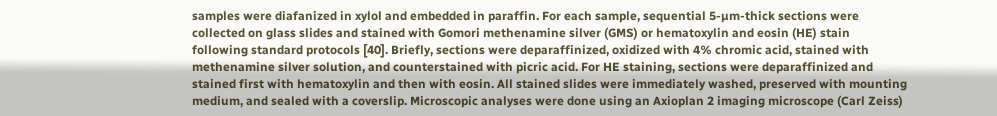samples were diafanized in xylol and embedded in paraffin. For each sample, sequential 5-µm-thick sections were collected on glass slides and stained with Gomori methenamine silver (GMS) or hematoxylin and eosin (HE) stain following standard protocols [40]. Briefly, sections were deparaffinized, oxidized with 4% chromic acid, stained with methenamine silver solution, and counterstained with picric acid. For HE staining, sections were deparaffinized and stained first with hematoxylin and then with eosin. All stained slides were immediately washed, preserved with mounting medium, and sealed with a coverslip. Microscopic analyses were done using an Axioplan 2 imaging microscope (Carl Zeiss)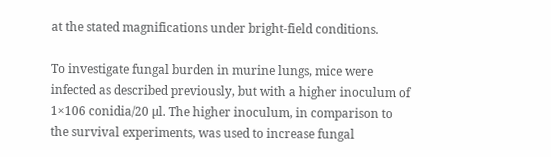at the stated magnifications under bright-field conditions.

To investigate fungal burden in murine lungs, mice were infected as described previously, but with a higher inoculum of 1×106 conidia/20 µl. The higher inoculum, in comparison to the survival experiments, was used to increase fungal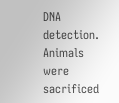DNA detection. Animals were sacrificed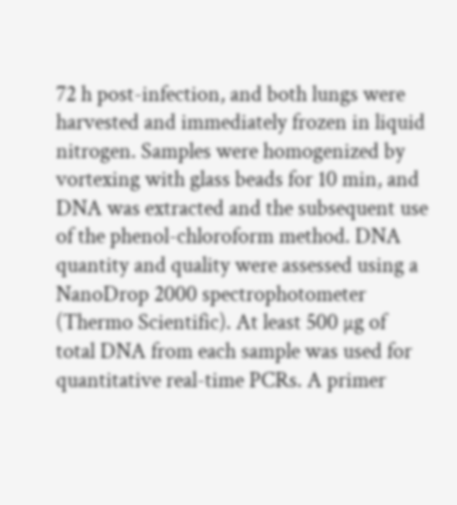72 h post-infection, and both lungs were harvested and immediately frozen in liquid nitrogen. Samples were homogenized by vortexing with glass beads for 10 min, and DNA was extracted and the subsequent use of the phenol-chloroform method. DNA quantity and quality were assessed using a NanoDrop 2000 spectrophotometer (Thermo Scientific). At least 500 µg of total DNA from each sample was used for quantitative real-time PCRs. A primer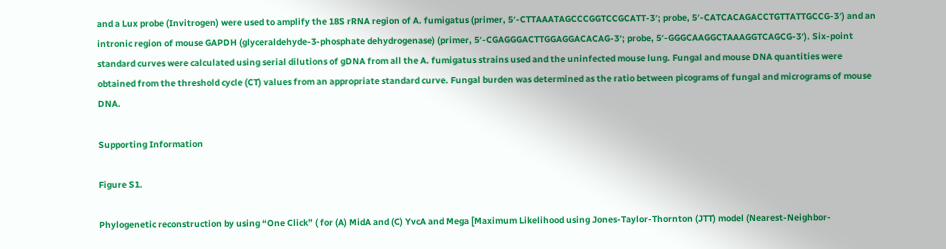and a Lux probe (Invitrogen) were used to amplify the 18S rRNA region of A. fumigatus (primer, 5′-CTTAAATAGCCCGGTCCGCATT-3′; probe, 5′-CATCACAGACCTGTTATTGCCG-3′) and an intronic region of mouse GAPDH (glyceraldehyde-3-phosphate dehydrogenase) (primer, 5′-CGAGGGACTTGGAGGACACAG-3′; probe, 5′-GGGCAAGGCTAAAGGTCAGCG-3′). Six-point standard curves were calculated using serial dilutions of gDNA from all the A. fumigatus strains used and the uninfected mouse lung. Fungal and mouse DNA quantities were obtained from the threshold cycle (CT) values from an appropriate standard curve. Fungal burden was determined as the ratio between picograms of fungal and micrograms of mouse DNA.

Supporting Information

Figure S1.

Phylogenetic reconstruction by using “One Click” ( for (A) MidA and (C) YvcA and Mega [Maximum Likelihood using Jones-Taylor-Thornton (JTT) model (Nearest-Neighbor-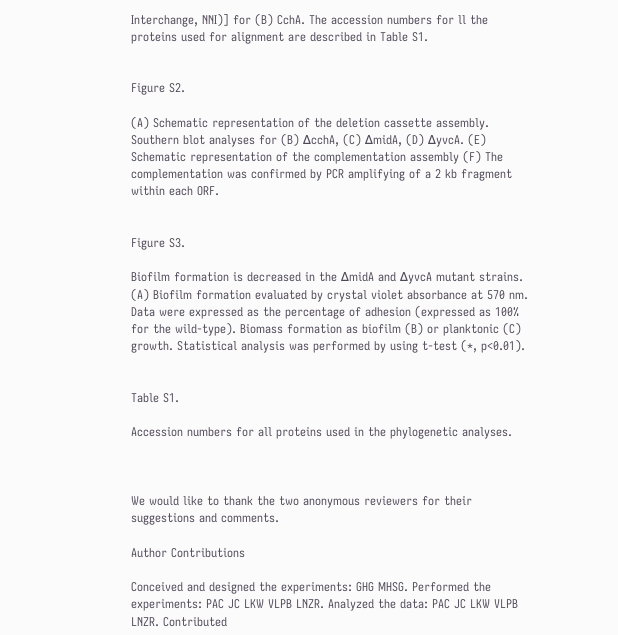Interchange, NNI)] for (B) CchA. The accession numbers for ll the proteins used for alignment are described in Table S1.


Figure S2.

(A) Schematic representation of the deletion cassette assembly. Southern blot analyses for (B) ΔcchA, (C) ΔmidA, (D) ΔyvcA. (E) Schematic representation of the complementation assembly (F) The complementation was confirmed by PCR amplifying of a 2 kb fragment within each ORF.


Figure S3.

Biofilm formation is decreased in the ΔmidA and ΔyvcA mutant strains. (A) Biofilm formation evaluated by crystal violet absorbance at 570 nm. Data were expressed as the percentage of adhesion (expressed as 100% for the wild-type). Biomass formation as biofilm (B) or planktonic (C) growth. Statistical analysis was performed by using t-test (*, p<0.01).


Table S1.

Accession numbers for all proteins used in the phylogenetic analyses.



We would like to thank the two anonymous reviewers for their suggestions and comments.

Author Contributions

Conceived and designed the experiments: GHG MHSG. Performed the experiments: PAC JC LKW VLPB LNZR. Analyzed the data: PAC JC LKW VLPB LNZR. Contributed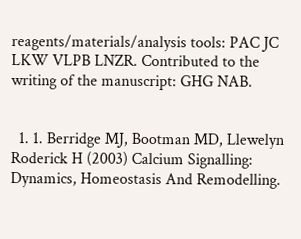reagents/materials/analysis tools: PAC JC LKW VLPB LNZR. Contributed to the writing of the manuscript: GHG NAB.


  1. 1. Berridge MJ, Bootman MD, Llewelyn Roderick H (2003) Calcium Signalling: Dynamics, Homeostasis And Remodelling.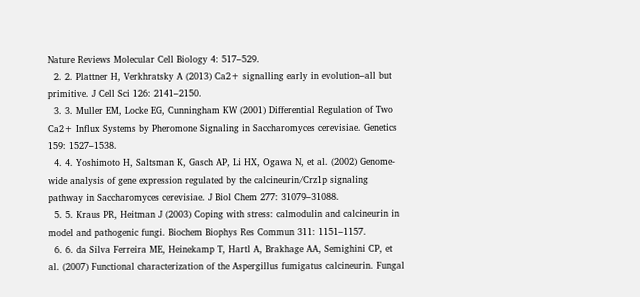Nature Reviews Molecular Cell Biology 4: 517–529.
  2. 2. Plattner H, Verkhratsky A (2013) Ca2+ signalling early in evolution–all but primitive. J Cell Sci 126: 2141–2150.
  3. 3. Muller EM, Locke EG, Cunningham KW (2001) Differential Regulation of Two Ca2+ Influx Systems by Pheromone Signaling in Saccharomyces cerevisiae. Genetics 159: 1527–1538.
  4. 4. Yoshimoto H, Saltsman K, Gasch AP, Li HX, Ogawa N, et al. (2002) Genome-wide analysis of gene expression regulated by the calcineurin/Crz1p signaling pathway in Saccharomyces cerevisiae. J Biol Chem 277: 31079–31088.
  5. 5. Kraus PR, Heitman J (2003) Coping with stress: calmodulin and calcineurin in model and pathogenic fungi. Biochem Biophys Res Commun 311: 1151–1157.
  6. 6. da Silva Ferreira ME, Heinekamp T, Hartl A, Brakhage AA, Semighini CP, et al. (2007) Functional characterization of the Aspergillus fumigatus calcineurin. Fungal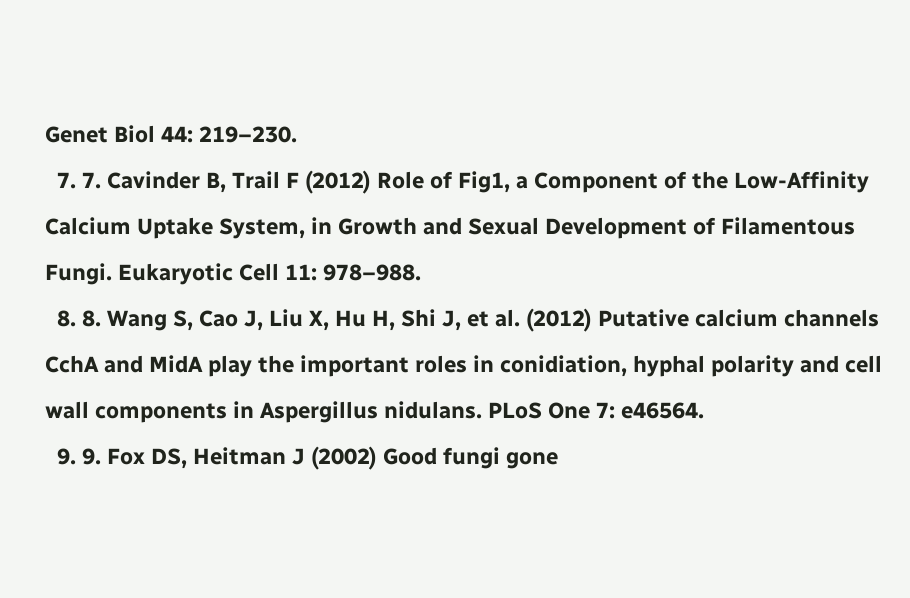Genet Biol 44: 219–230.
  7. 7. Cavinder B, Trail F (2012) Role of Fig1, a Component of the Low-Affinity Calcium Uptake System, in Growth and Sexual Development of Filamentous Fungi. Eukaryotic Cell 11: 978–988.
  8. 8. Wang S, Cao J, Liu X, Hu H, Shi J, et al. (2012) Putative calcium channels CchA and MidA play the important roles in conidiation, hyphal polarity and cell wall components in Aspergillus nidulans. PLoS One 7: e46564.
  9. 9. Fox DS, Heitman J (2002) Good fungi gone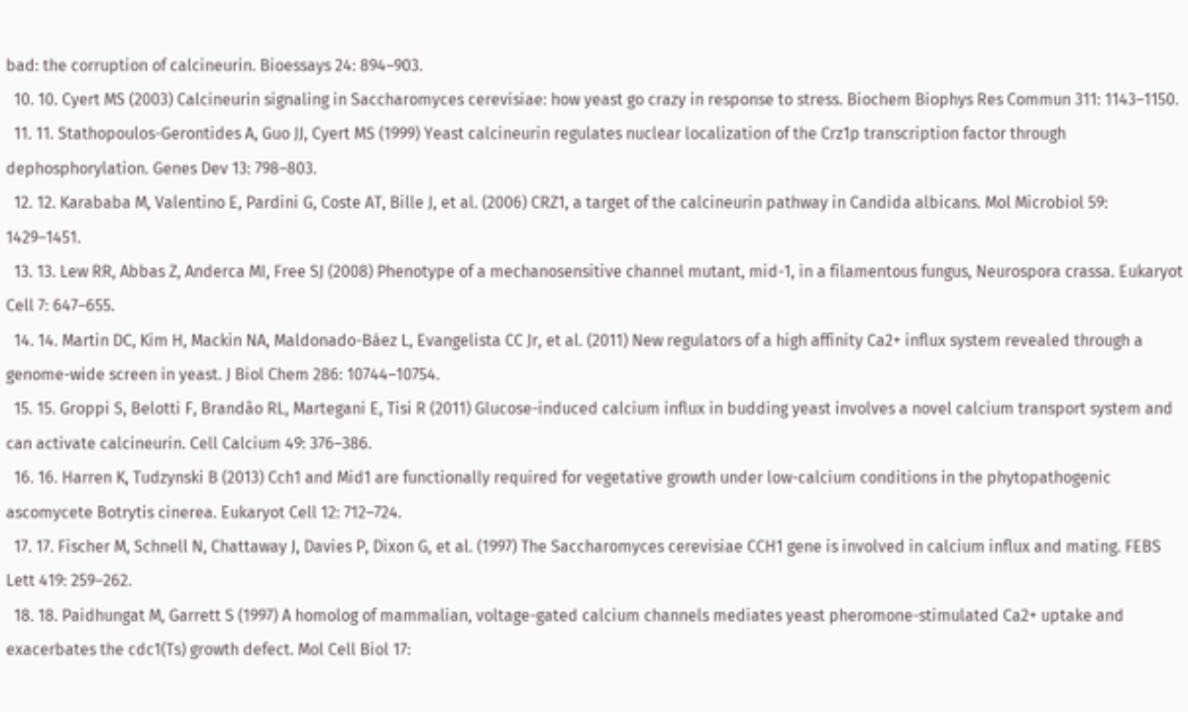bad: the corruption of calcineurin. Bioessays 24: 894–903.
  10. 10. Cyert MS (2003) Calcineurin signaling in Saccharomyces cerevisiae: how yeast go crazy in response to stress. Biochem Biophys Res Commun 311: 1143–1150.
  11. 11. Stathopoulos-Gerontides A, Guo JJ, Cyert MS (1999) Yeast calcineurin regulates nuclear localization of the Crz1p transcription factor through dephosphorylation. Genes Dev 13: 798–803.
  12. 12. Karababa M, Valentino E, Pardini G, Coste AT, Bille J, et al. (2006) CRZ1, a target of the calcineurin pathway in Candida albicans. Mol Microbiol 59: 1429–1451.
  13. 13. Lew RR, Abbas Z, Anderca MI, Free SJ (2008) Phenotype of a mechanosensitive channel mutant, mid-1, in a filamentous fungus, Neurospora crassa. Eukaryot Cell 7: 647–655.
  14. 14. Martin DC, Kim H, Mackin NA, Maldonado-Báez L, Evangelista CC Jr, et al. (2011) New regulators of a high affinity Ca2+ influx system revealed through a genome-wide screen in yeast. J Biol Chem 286: 10744–10754.
  15. 15. Groppi S, Belotti F, Brandão RL, Martegani E, Tisi R (2011) Glucose-induced calcium influx in budding yeast involves a novel calcium transport system and can activate calcineurin. Cell Calcium 49: 376–386.
  16. 16. Harren K, Tudzynski B (2013) Cch1 and Mid1 are functionally required for vegetative growth under low-calcium conditions in the phytopathogenic ascomycete Botrytis cinerea. Eukaryot Cell 12: 712–724.
  17. 17. Fischer M, Schnell N, Chattaway J, Davies P, Dixon G, et al. (1997) The Saccharomyces cerevisiae CCH1 gene is involved in calcium influx and mating. FEBS Lett 419: 259–262.
  18. 18. Paidhungat M, Garrett S (1997) A homolog of mammalian, voltage-gated calcium channels mediates yeast pheromone-stimulated Ca2+ uptake and exacerbates the cdc1(Ts) growth defect. Mol Cell Biol 17: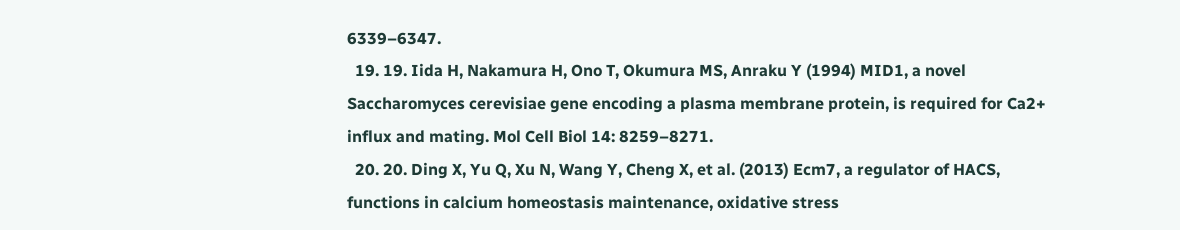6339–6347.
  19. 19. Iida H, Nakamura H, Ono T, Okumura MS, Anraku Y (1994) MID1, a novel Saccharomyces cerevisiae gene encoding a plasma membrane protein, is required for Ca2+ influx and mating. Mol Cell Biol 14: 8259–8271.
  20. 20. Ding X, Yu Q, Xu N, Wang Y, Cheng X, et al. (2013) Ecm7, a regulator of HACS, functions in calcium homeostasis maintenance, oxidative stress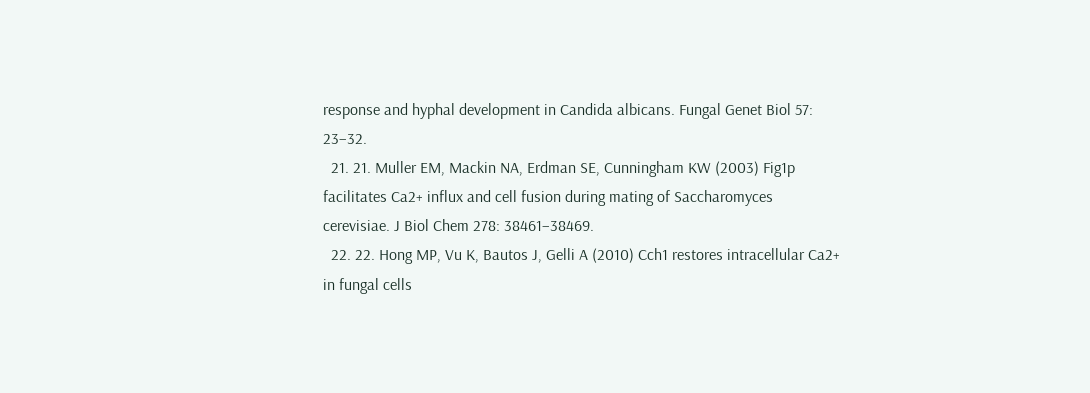response and hyphal development in Candida albicans. Fungal Genet Biol 57: 23–32.
  21. 21. Muller EM, Mackin NA, Erdman SE, Cunningham KW (2003) Fig1p facilitates Ca2+ influx and cell fusion during mating of Saccharomyces cerevisiae. J Biol Chem 278: 38461–38469.
  22. 22. Hong MP, Vu K, Bautos J, Gelli A (2010) Cch1 restores intracellular Ca2+ in fungal cells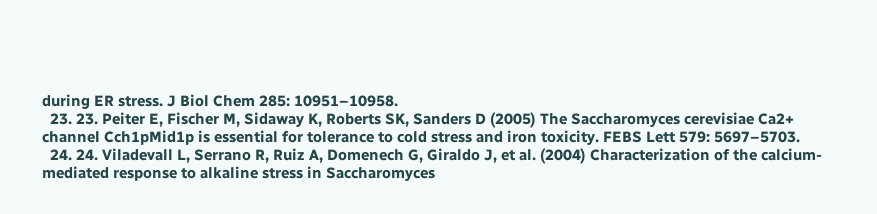during ER stress. J Biol Chem 285: 10951–10958.
  23. 23. Peiter E, Fischer M, Sidaway K, Roberts SK, Sanders D (2005) The Saccharomyces cerevisiae Ca2+ channel Cch1pMid1p is essential for tolerance to cold stress and iron toxicity. FEBS Lett 579: 5697–5703.
  24. 24. Viladevall L, Serrano R, Ruiz A, Domenech G, Giraldo J, et al. (2004) Characterization of the calcium-mediated response to alkaline stress in Saccharomyces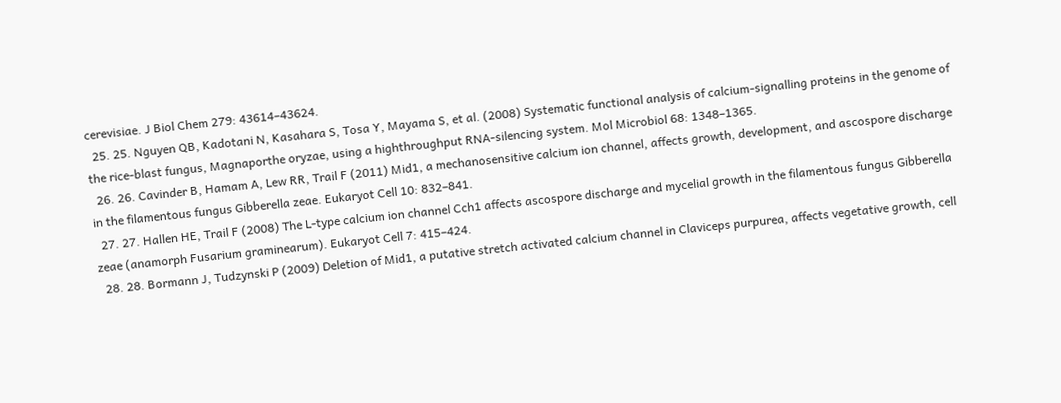cerevisiae. J Biol Chem 279: 43614–43624.
  25. 25. Nguyen QB, Kadotani N, Kasahara S, Tosa Y, Mayama S, et al. (2008) Systematic functional analysis of calcium-signalling proteins in the genome of the rice-blast fungus, Magnaporthe oryzae, using a highthroughput RNA-silencing system. Mol Microbiol 68: 1348–1365.
  26. 26. Cavinder B, Hamam A, Lew RR, Trail F (2011) Mid1, a mechanosensitive calcium ion channel, affects growth, development, and ascospore discharge in the filamentous fungus Gibberella zeae. Eukaryot Cell 10: 832–841.
  27. 27. Hallen HE, Trail F (2008) The L-type calcium ion channel Cch1 affects ascospore discharge and mycelial growth in the filamentous fungus Gibberella zeae (anamorph Fusarium graminearum). Eukaryot Cell 7: 415–424.
  28. 28. Bormann J, Tudzynski P (2009) Deletion of Mid1, a putative stretch activated calcium channel in Claviceps purpurea, affects vegetative growth, cell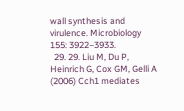wall synthesis and virulence. Microbiology 155: 3922–3933.
  29. 29. Liu M, Du P, Heinrich G, Cox GM, Gelli A (2006) Cch1 mediates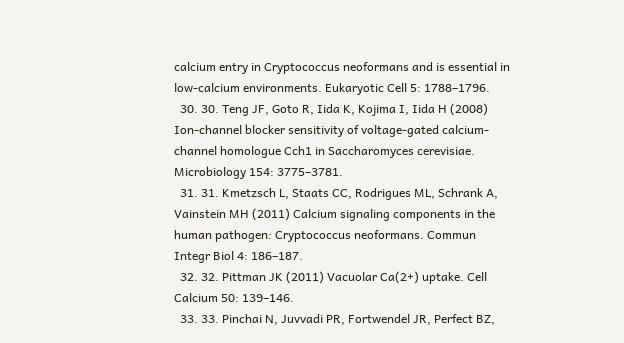calcium entry in Cryptococcus neoformans and is essential in low-calcium environments. Eukaryotic Cell 5: 1788–1796.
  30. 30. Teng JF, Goto R, Iida K, Kojima I, Iida H (2008) Ion-channel blocker sensitivity of voltage-gated calcium-channel homologue Cch1 in Saccharomyces cerevisiae. Microbiology 154: 3775–3781.
  31. 31. Kmetzsch L, Staats CC, Rodrigues ML, Schrank A, Vainstein MH (2011) Calcium signaling components in the human pathogen: Cryptococcus neoformans. Commun Integr Biol 4: 186–187.
  32. 32. Pittman JK (2011) Vacuolar Ca(2+) uptake. Cell Calcium 50: 139–146.
  33. 33. Pinchai N, Juvvadi PR, Fortwendel JR, Perfect BZ,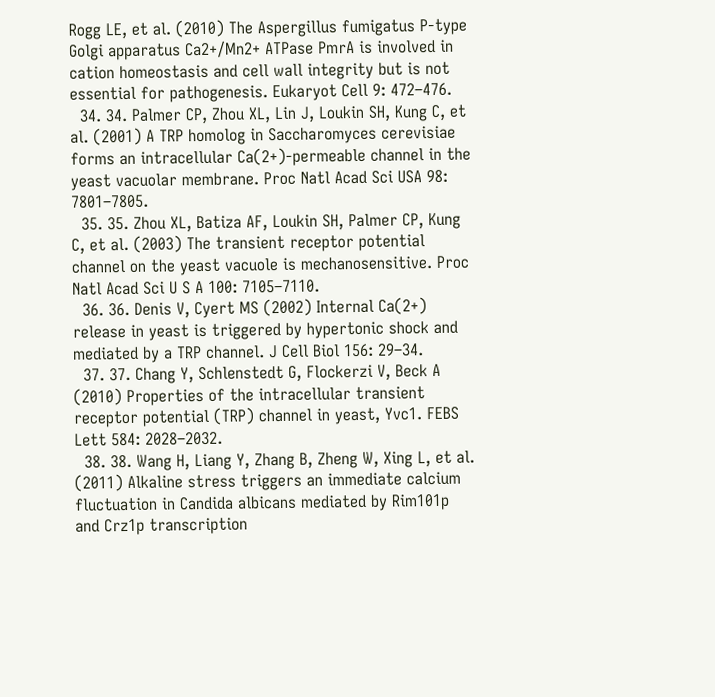Rogg LE, et al. (2010) The Aspergillus fumigatus P-type Golgi apparatus Ca2+/Mn2+ ATPase PmrA is involved in cation homeostasis and cell wall integrity but is not essential for pathogenesis. Eukaryot Cell 9: 472–476.
  34. 34. Palmer CP, Zhou XL, Lin J, Loukin SH, Kung C, et al. (2001) A TRP homolog in Saccharomyces cerevisiae forms an intracellular Ca(2+)-permeable channel in the yeast vacuolar membrane. Proc Natl Acad Sci USA 98: 7801–7805.
  35. 35. Zhou XL, Batiza AF, Loukin SH, Palmer CP, Kung C, et al. (2003) The transient receptor potential channel on the yeast vacuole is mechanosensitive. Proc Natl Acad Sci U S A 100: 7105–7110.
  36. 36. Denis V, Cyert MS (2002) Internal Ca(2+) release in yeast is triggered by hypertonic shock and mediated by a TRP channel. J Cell Biol 156: 29–34.
  37. 37. Chang Y, Schlenstedt G, Flockerzi V, Beck A (2010) Properties of the intracellular transient receptor potential (TRP) channel in yeast, Yvc1. FEBS Lett 584: 2028–2032.
  38. 38. Wang H, Liang Y, Zhang B, Zheng W, Xing L, et al. (2011) Alkaline stress triggers an immediate calcium fluctuation in Candida albicans mediated by Rim101p and Crz1p transcription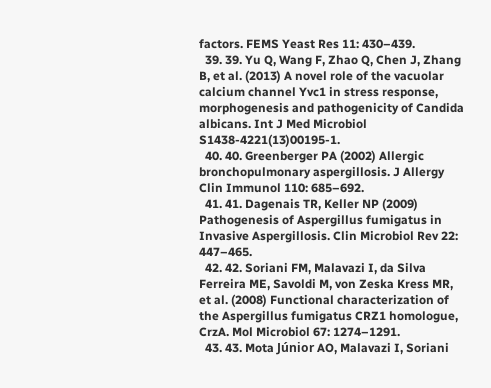factors. FEMS Yeast Res 11: 430–439.
  39. 39. Yu Q, Wang F, Zhao Q, Chen J, Zhang B, et al. (2013) A novel role of the vacuolar calcium channel Yvc1 in stress response, morphogenesis and pathogenicity of Candida albicans. Int J Med Microbiol S1438-4221(13)00195-1.
  40. 40. Greenberger PA (2002) Allergic bronchopulmonary aspergillosis. J Allergy Clin Immunol 110: 685–692.
  41. 41. Dagenais TR, Keller NP (2009) Pathogenesis of Aspergillus fumigatus in Invasive Aspergillosis. Clin Microbiol Rev 22: 447–465.
  42. 42. Soriani FM, Malavazi I, da Silva Ferreira ME, Savoldi M, von Zeska Kress MR, et al. (2008) Functional characterization of the Aspergillus fumigatus CRZ1 homologue, CrzA. Mol Microbiol 67: 1274–1291.
  43. 43. Mota Júnior AO, Malavazi I, Soriani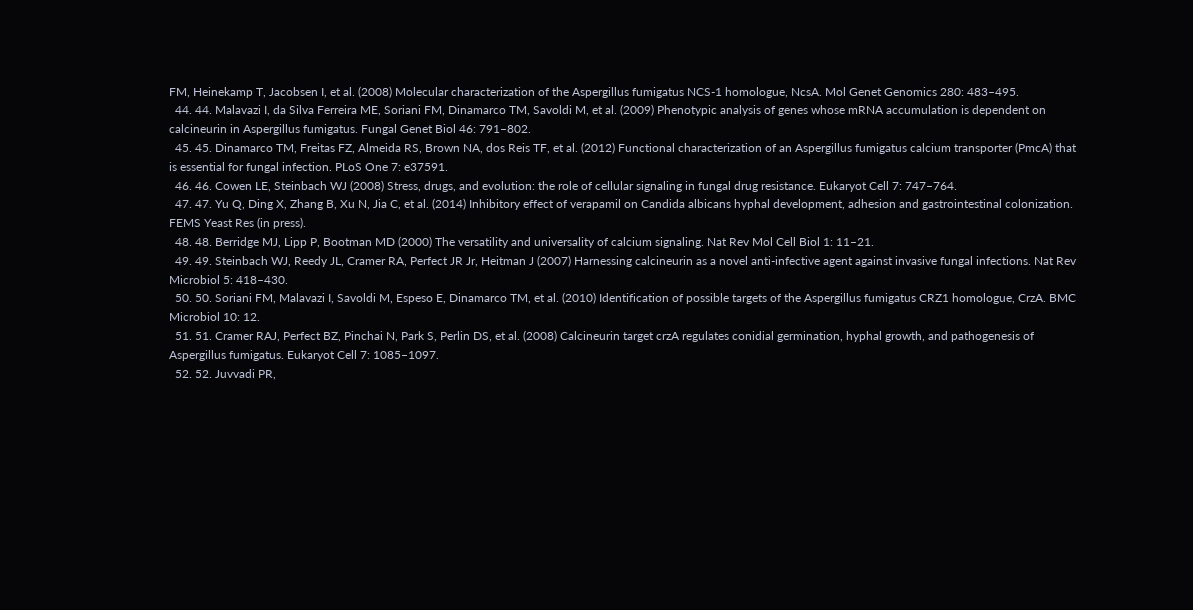FM, Heinekamp T, Jacobsen I, et al. (2008) Molecular characterization of the Aspergillus fumigatus NCS-1 homologue, NcsA. Mol Genet Genomics 280: 483–495.
  44. 44. Malavazi I, da Silva Ferreira ME, Soriani FM, Dinamarco TM, Savoldi M, et al. (2009) Phenotypic analysis of genes whose mRNA accumulation is dependent on calcineurin in Aspergillus fumigatus. Fungal Genet Biol 46: 791–802.
  45. 45. Dinamarco TM, Freitas FZ, Almeida RS, Brown NA, dos Reis TF, et al. (2012) Functional characterization of an Aspergillus fumigatus calcium transporter (PmcA) that is essential for fungal infection. PLoS One 7: e37591.
  46. 46. Cowen LE, Steinbach WJ (2008) Stress, drugs, and evolution: the role of cellular signaling in fungal drug resistance. Eukaryot Cell 7: 747–764.
  47. 47. Yu Q, Ding X, Zhang B, Xu N, Jia C, et al. (2014) Inhibitory effect of verapamil on Candida albicans hyphal development, adhesion and gastrointestinal colonization. FEMS Yeast Res (in press).
  48. 48. Berridge MJ, Lipp P, Bootman MD (2000) The versatility and universality of calcium signaling. Nat Rev Mol Cell Biol 1: 11–21.
  49. 49. Steinbach WJ, Reedy JL, Cramer RA, Perfect JR Jr, Heitman J (2007) Harnessing calcineurin as a novel anti-infective agent against invasive fungal infections. Nat Rev Microbiol 5: 418–430.
  50. 50. Soriani FM, Malavazi I, Savoldi M, Espeso E, Dinamarco TM, et al. (2010) Identification of possible targets of the Aspergillus fumigatus CRZ1 homologue, CrzA. BMC Microbiol 10: 12.
  51. 51. Cramer RAJ, Perfect BZ, Pinchai N, Park S, Perlin DS, et al. (2008) Calcineurin target crzA regulates conidial germination, hyphal growth, and pathogenesis of Aspergillus fumigatus. Eukaryot Cell 7: 1085–1097.
  52. 52. Juvvadi PR,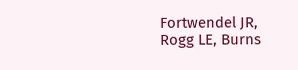Fortwendel JR, Rogg LE, Burns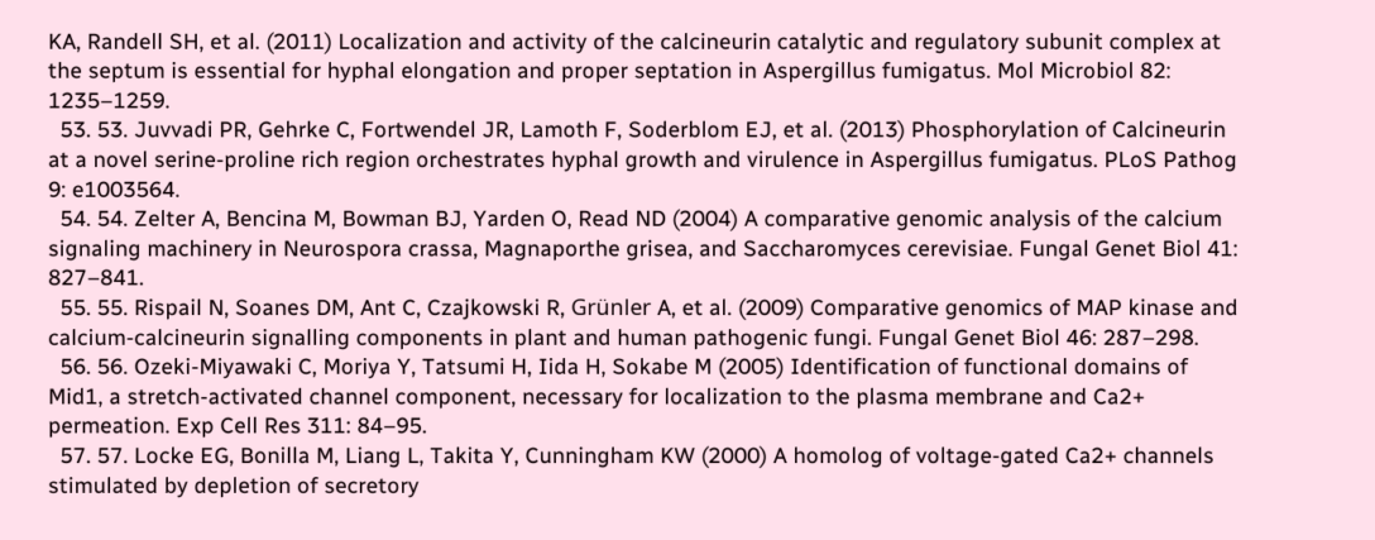KA, Randell SH, et al. (2011) Localization and activity of the calcineurin catalytic and regulatory subunit complex at the septum is essential for hyphal elongation and proper septation in Aspergillus fumigatus. Mol Microbiol 82: 1235–1259.
  53. 53. Juvvadi PR, Gehrke C, Fortwendel JR, Lamoth F, Soderblom EJ, et al. (2013) Phosphorylation of Calcineurin at a novel serine-proline rich region orchestrates hyphal growth and virulence in Aspergillus fumigatus. PLoS Pathog 9: e1003564.
  54. 54. Zelter A, Bencina M, Bowman BJ, Yarden O, Read ND (2004) A comparative genomic analysis of the calcium signaling machinery in Neurospora crassa, Magnaporthe grisea, and Saccharomyces cerevisiae. Fungal Genet Biol 41: 827–841.
  55. 55. Rispail N, Soanes DM, Ant C, Czajkowski R, Grünler A, et al. (2009) Comparative genomics of MAP kinase and calcium-calcineurin signalling components in plant and human pathogenic fungi. Fungal Genet Biol 46: 287–298.
  56. 56. Ozeki-Miyawaki C, Moriya Y, Tatsumi H, Iida H, Sokabe M (2005) Identification of functional domains of Mid1, a stretch-activated channel component, necessary for localization to the plasma membrane and Ca2+ permeation. Exp Cell Res 311: 84–95.
  57. 57. Locke EG, Bonilla M, Liang L, Takita Y, Cunningham KW (2000) A homolog of voltage-gated Ca2+ channels stimulated by depletion of secretory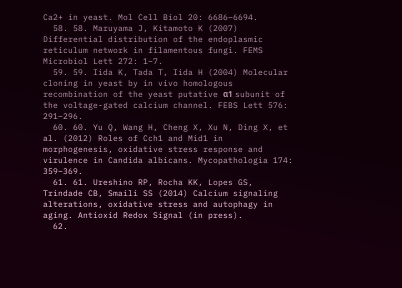Ca2+ in yeast. Mol Cell Biol 20: 6686–6694.
  58. 58. Maruyama J, Kitamoto K (2007) Differential distribution of the endoplasmic reticulum network in filamentous fungi. FEMS Microbiol Lett 272: 1–7.
  59. 59. Iida K, Tada T, Iida H (2004) Molecular cloning in yeast by in vivo homologous recombination of the yeast putative α1 subunit of the voltage-gated calcium channel. FEBS Lett 576: 291–296.
  60. 60. Yu Q, Wang H, Cheng X, Xu N, Ding X, et al. (2012) Roles of Cch1 and Mid1 in morphogenesis, oxidative stress response and virulence in Candida albicans. Mycopathologia 174: 359–369.
  61. 61. Ureshino RP, Rocha KK, Lopes GS, Trindade CB, Smaili SS (2014) Calcium signaling alterations, oxidative stress and autophagy in aging. Antioxid Redox Signal (in press).
  62.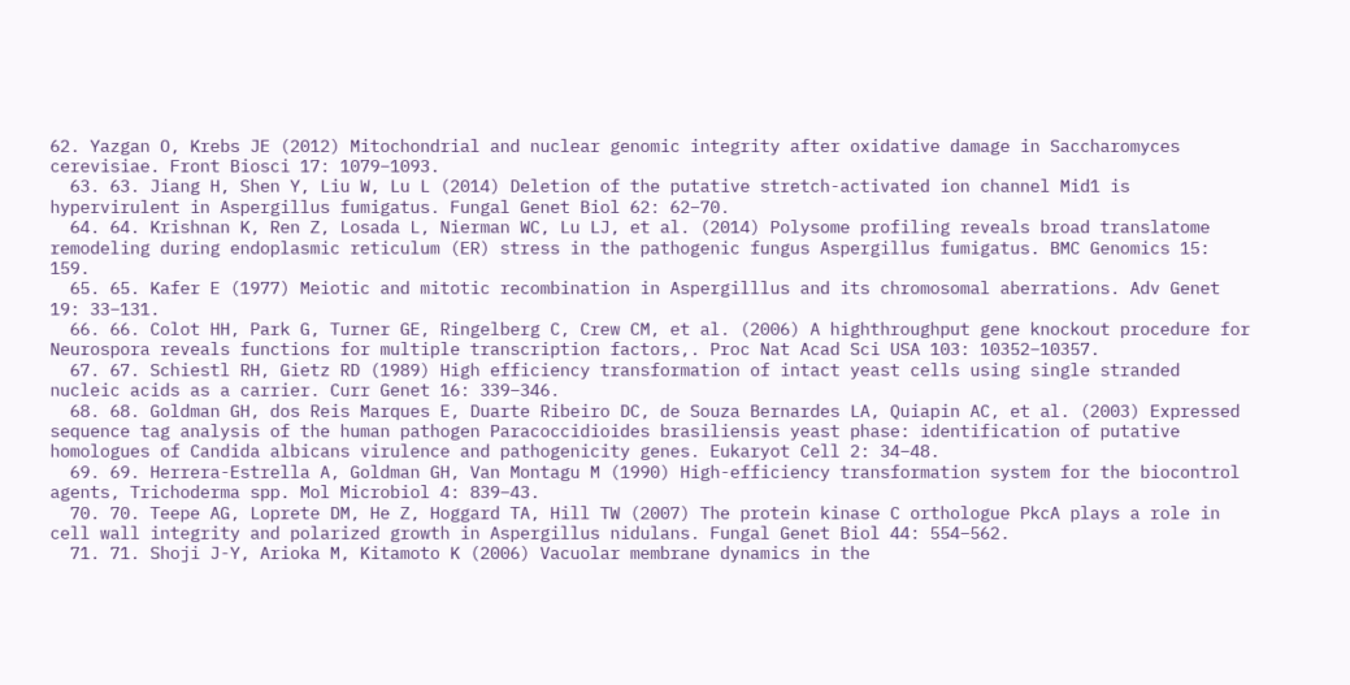62. Yazgan O, Krebs JE (2012) Mitochondrial and nuclear genomic integrity after oxidative damage in Saccharomyces cerevisiae. Front Biosci 17: 1079–1093.
  63. 63. Jiang H, Shen Y, Liu W, Lu L (2014) Deletion of the putative stretch-activated ion channel Mid1 is hypervirulent in Aspergillus fumigatus. Fungal Genet Biol 62: 62–70.
  64. 64. Krishnan K, Ren Z, Losada L, Nierman WC, Lu LJ, et al. (2014) Polysome profiling reveals broad translatome remodeling during endoplasmic reticulum (ER) stress in the pathogenic fungus Aspergillus fumigatus. BMC Genomics 15: 159.
  65. 65. Kafer E (1977) Meiotic and mitotic recombination in Aspergilllus and its chromosomal aberrations. Adv Genet 19: 33–131.
  66. 66. Colot HH, Park G, Turner GE, Ringelberg C, Crew CM, et al. (2006) A highthroughput gene knockout procedure for Neurospora reveals functions for multiple transcription factors,. Proc Nat Acad Sci USA 103: 10352–10357.
  67. 67. Schiestl RH, Gietz RD (1989) High efficiency transformation of intact yeast cells using single stranded nucleic acids as a carrier. Curr Genet 16: 339–346.
  68. 68. Goldman GH, dos Reis Marques E, Duarte Ribeiro DC, de Souza Bernardes LA, Quiapin AC, et al. (2003) Expressed sequence tag analysis of the human pathogen Paracoccidioides brasiliensis yeast phase: identification of putative homologues of Candida albicans virulence and pathogenicity genes. Eukaryot Cell 2: 34–48.
  69. 69. Herrera-Estrella A, Goldman GH, Van Montagu M (1990) High-efficiency transformation system for the biocontrol agents, Trichoderma spp. Mol Microbiol 4: 839–43.
  70. 70. Teepe AG, Loprete DM, He Z, Hoggard TA, Hill TW (2007) The protein kinase C orthologue PkcA plays a role in cell wall integrity and polarized growth in Aspergillus nidulans. Fungal Genet Biol 44: 554–562.
  71. 71. Shoji J-Y, Arioka M, Kitamoto K (2006) Vacuolar membrane dynamics in the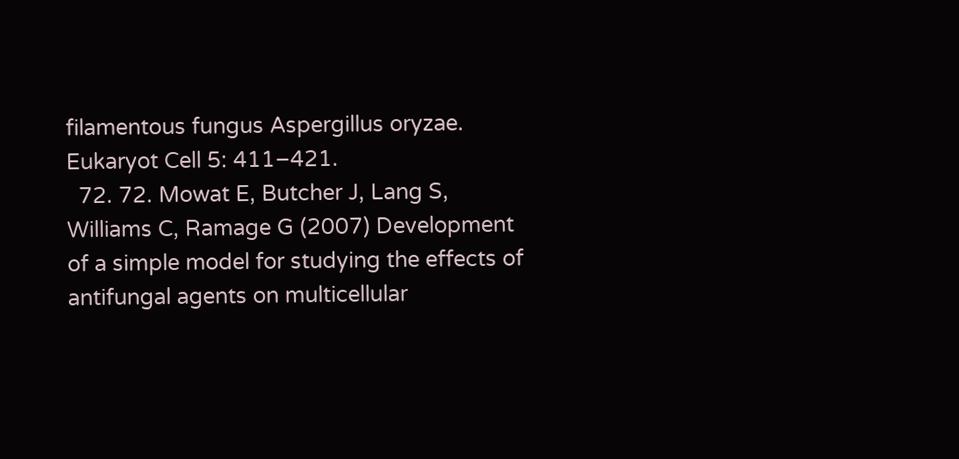filamentous fungus Aspergillus oryzae. Eukaryot Cell 5: 411–421.
  72. 72. Mowat E, Butcher J, Lang S, Williams C, Ramage G (2007) Development of a simple model for studying the effects of antifungal agents on multicellular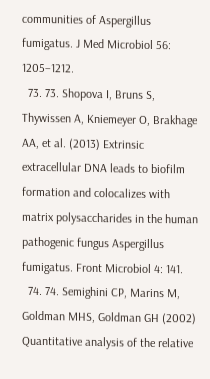communities of Aspergillus fumigatus. J Med Microbiol 56: 1205–1212.
  73. 73. Shopova I, Bruns S, Thywissen A, Kniemeyer O, Brakhage AA, et al. (2013) Extrinsic extracellular DNA leads to biofilm formation and colocalizes with matrix polysaccharides in the human pathogenic fungus Aspergillus fumigatus. Front Microbiol 4: 141.
  74. 74. Semighini CP, Marins M, Goldman MHS, Goldman GH (2002) Quantitative analysis of the relative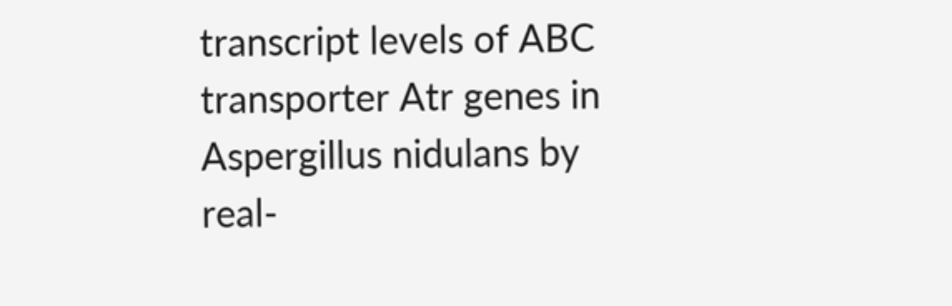transcript levels of ABC transporter Atr genes in Aspergillus nidulans by real-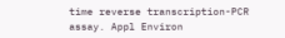time reverse transcription-PCR assay. Appl Environ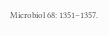Microbiol 68: 1351–1357.